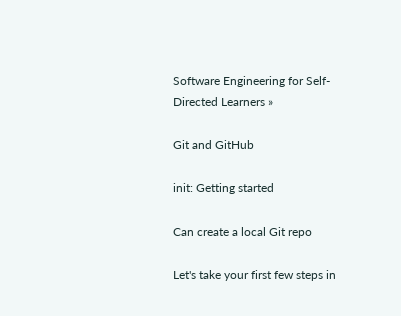Software Engineering for Self-Directed Learners »

Git and GitHub

init: Getting started

Can create a local Git repo

Let's take your first few steps in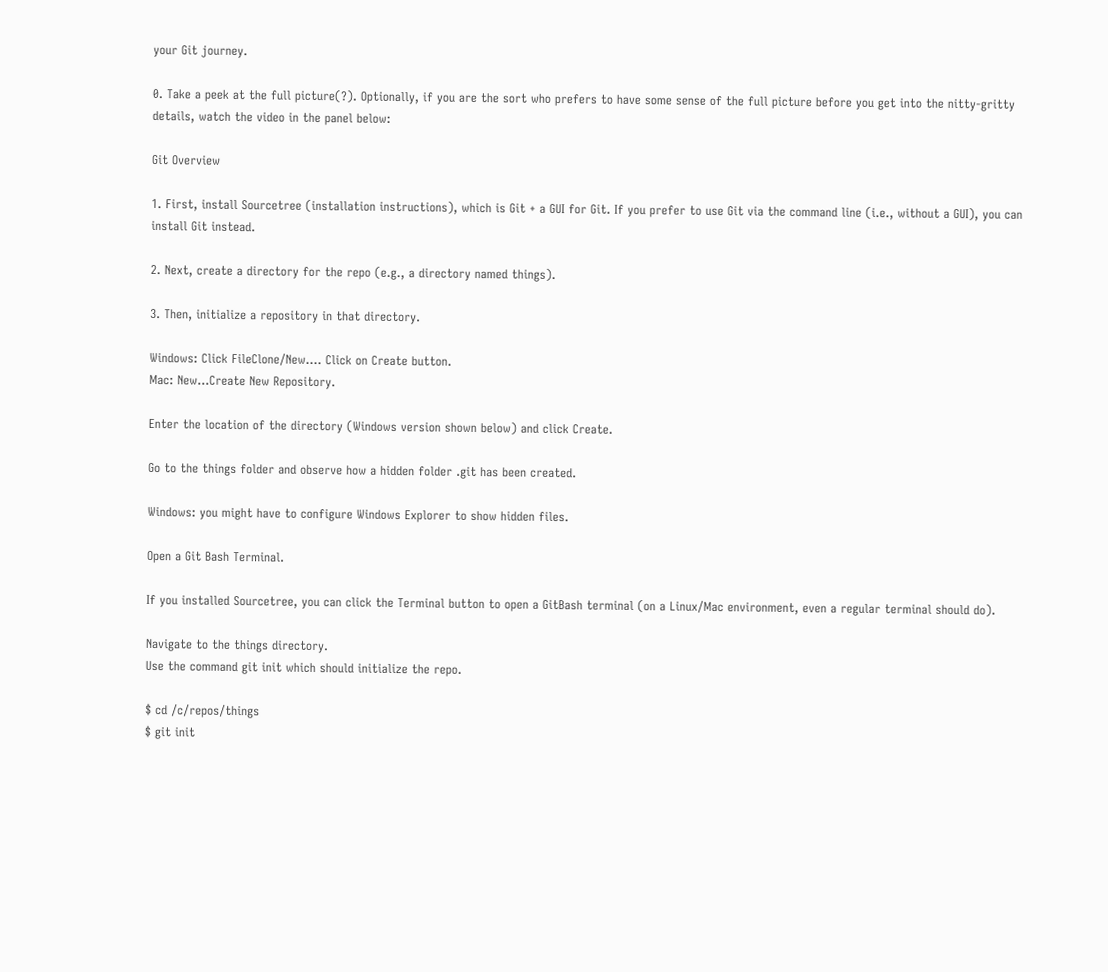your Git journey.

0. Take a peek at the full picture(?). Optionally, if you are the sort who prefers to have some sense of the full picture before you get into the nitty-gritty details, watch the video in the panel below:

Git Overview

1. First, install Sourcetree (installation instructions), which is Git + a GUI for Git. If you prefer to use Git via the command line (i.e., without a GUI), you can install Git instead.

2. Next, create a directory for the repo (e.g., a directory named things).

3. Then, initialize a repository in that directory.

Windows: Click FileClone/New…. Click on Create button.
Mac: New...Create New Repository.

Enter the location of the directory (Windows version shown below) and click Create.

Go to the things folder and observe how a hidden folder .git has been created.

Windows: you might have to configure Windows Explorer to show hidden files.

Open a Git Bash Terminal.

If you installed Sourcetree, you can click the Terminal button to open a GitBash terminal (on a Linux/Mac environment, even a regular terminal should do).

Navigate to the things directory.
Use the command git init which should initialize the repo.

$ cd /c/repos/things
$ git init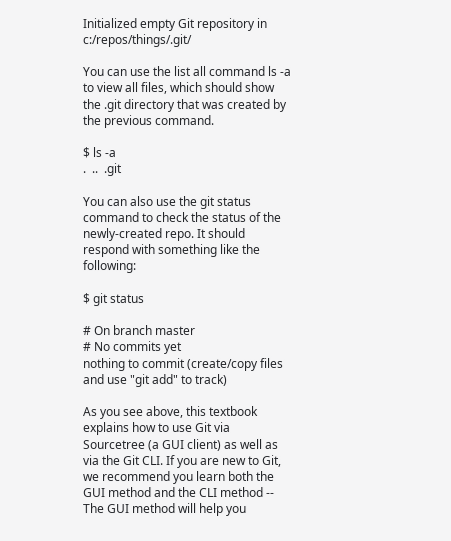Initialized empty Git repository in c:/repos/things/.git/

You can use the list all command ls -a to view all files, which should show the .git directory that was created by the previous command.

$ ls -a
.  ..  .git

You can also use the git status command to check the status of the newly-created repo. It should respond with something like the following:

$ git status

# On branch master
# No commits yet
nothing to commit (create/copy files and use "git add" to track)

As you see above, this textbook explains how to use Git via Sourcetree (a GUI client) as well as via the Git CLI. If you are new to Git, we recommend you learn both the GUI method and the CLI method -- The GUI method will help you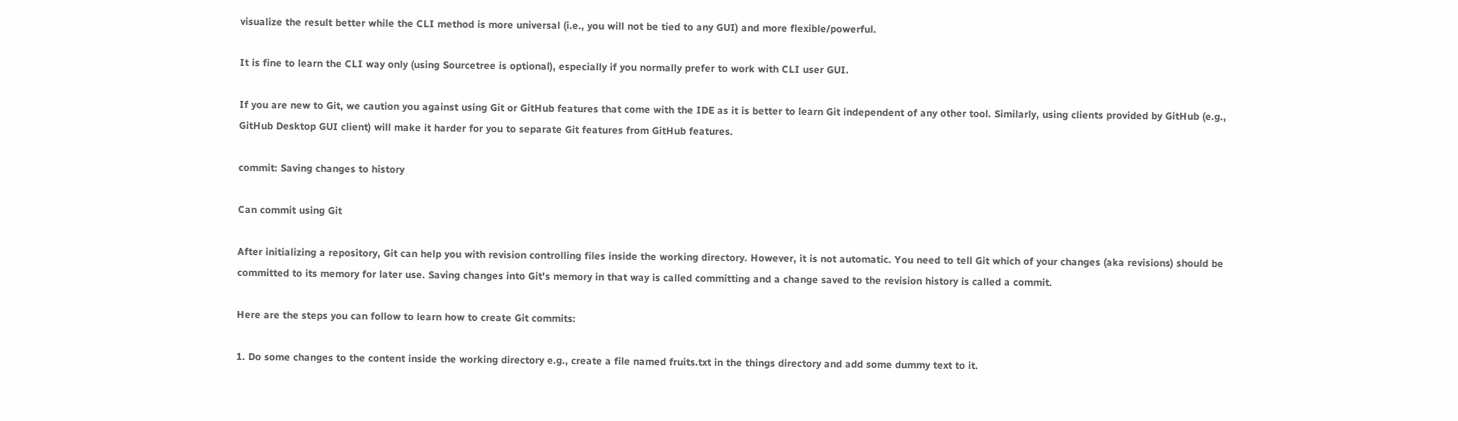visualize the result better while the CLI method is more universal (i.e., you will not be tied to any GUI) and more flexible/powerful.

It is fine to learn the CLI way only (using Sourcetree is optional), especially if you normally prefer to work with CLI user GUI.

If you are new to Git, we caution you against using Git or GitHub features that come with the IDE as it is better to learn Git independent of any other tool. Similarly, using clients provided by GitHub (e.g., GitHub Desktop GUI client) will make it harder for you to separate Git features from GitHub features.

commit: Saving changes to history

Can commit using Git

After initializing a repository, Git can help you with revision controlling files inside the working directory. However, it is not automatic. You need to tell Git which of your changes (aka revisions) should be committed to its memory for later use. Saving changes into Git's memory in that way is called committing and a change saved to the revision history is called a commit.

Here are the steps you can follow to learn how to create Git commits:

1. Do some changes to the content inside the working directory e.g., create a file named fruits.txt in the things directory and add some dummy text to it.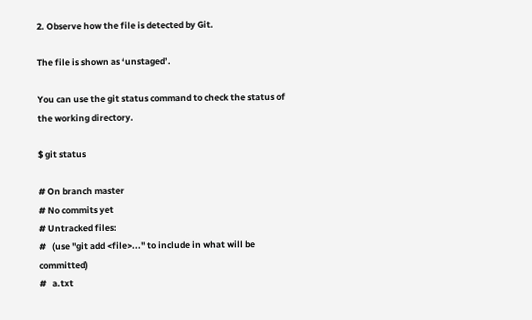2. Observe how the file is detected by Git.

The file is shown as ‘unstaged’.

You can use the git status command to check the status of the working directory.

$ git status

# On branch master
# No commits yet
# Untracked files:
#   (use "git add <file>..." to include in what will be committed)
#   a.txt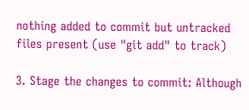nothing added to commit but untracked files present (use "git add" to track)

3. Stage the changes to commit: Although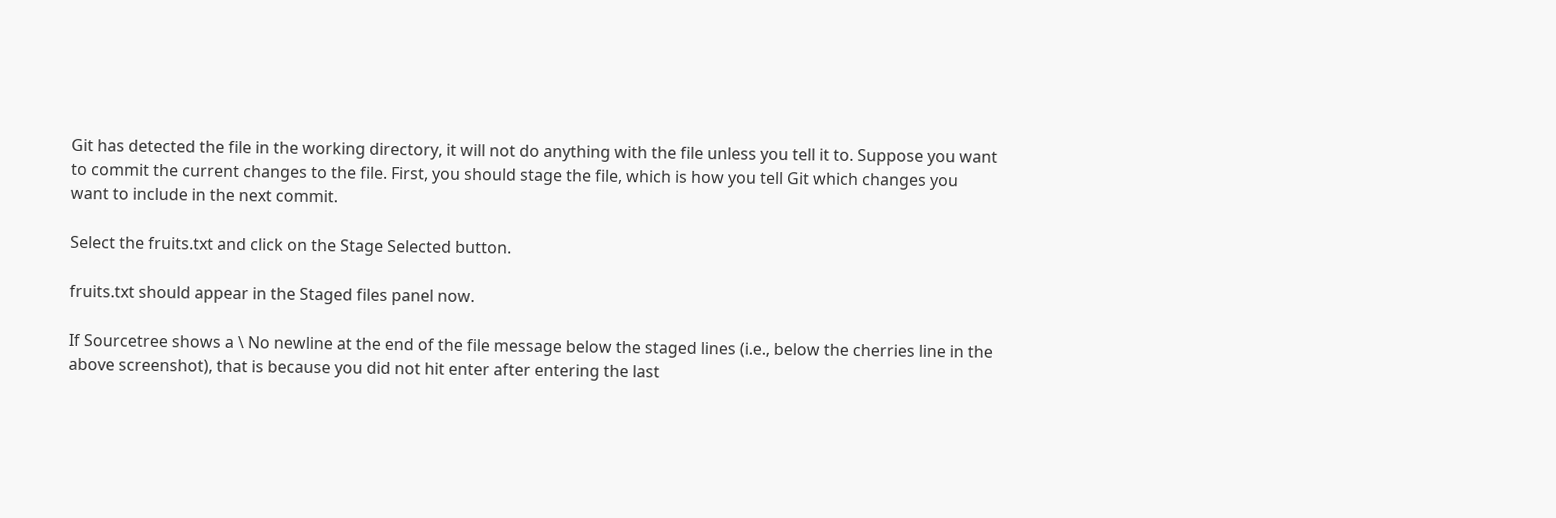Git has detected the file in the working directory, it will not do anything with the file unless you tell it to. Suppose you want to commit the current changes to the file. First, you should stage the file, which is how you tell Git which changes you want to include in the next commit.

Select the fruits.txt and click on the Stage Selected button.

fruits.txt should appear in the Staged files panel now.

If Sourcetree shows a \ No newline at the end of the file message below the staged lines (i.e., below the cherries line in the above screenshot), that is because you did not hit enter after entering the last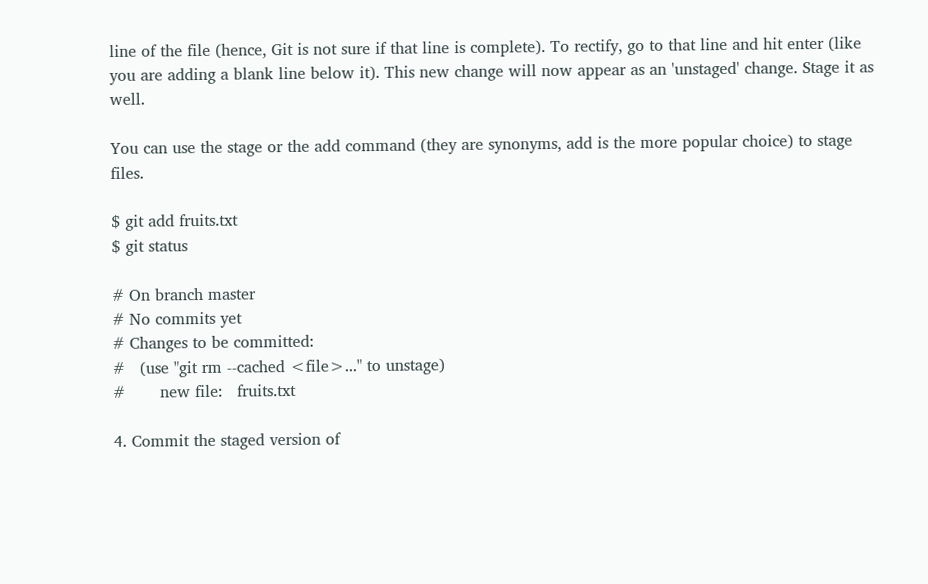line of the file (hence, Git is not sure if that line is complete). To rectify, go to that line and hit enter (like you are adding a blank line below it). This new change will now appear as an 'unstaged' change. Stage it as well.

You can use the stage or the add command (they are synonyms, add is the more popular choice) to stage files.

$ git add fruits.txt
$ git status

# On branch master
# No commits yet
# Changes to be committed:
#   (use "git rm --cached <file>..." to unstage)
#       new file:   fruits.txt

4. Commit the staged version of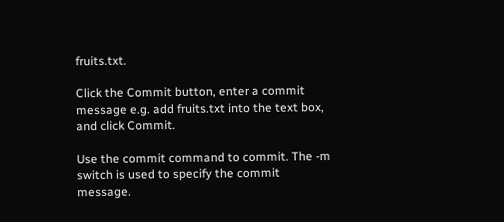fruits.txt.

Click the Commit button, enter a commit message e.g. add fruits.txt into the text box, and click Commit.

Use the commit command to commit. The -m switch is used to specify the commit message.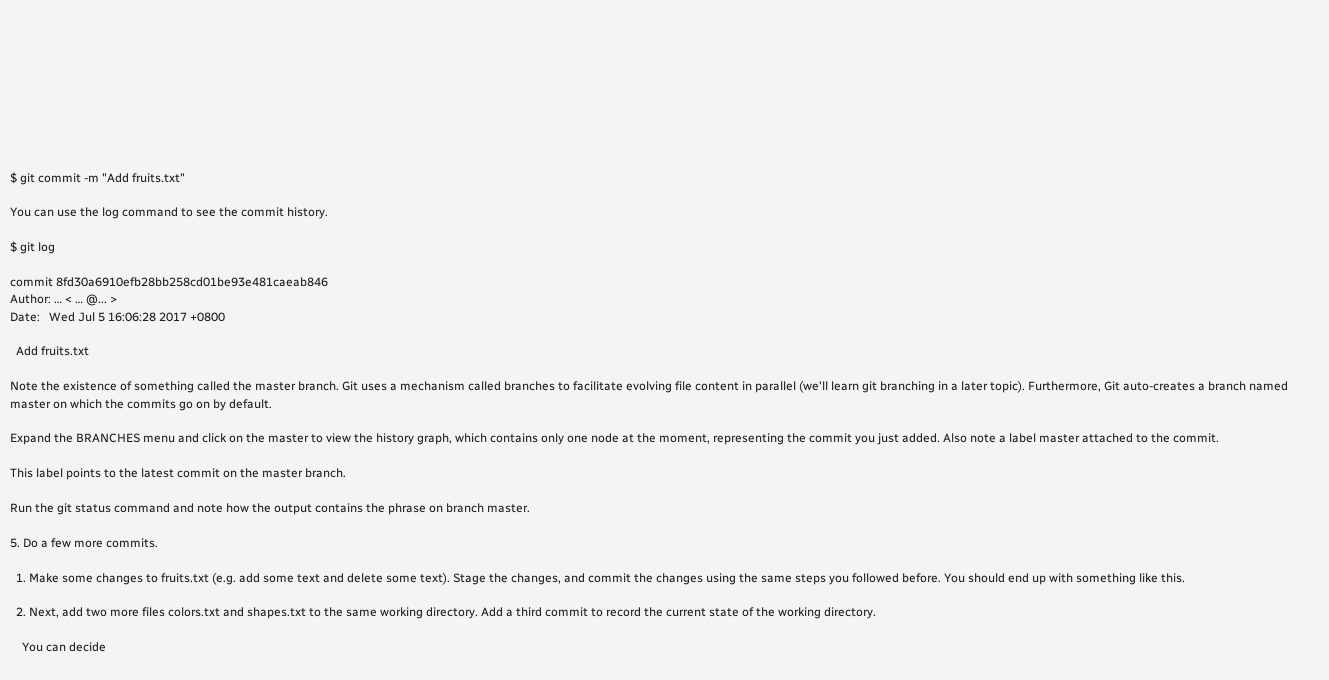$ git commit -m "Add fruits.txt"

You can use the log command to see the commit history.

$ git log

commit 8fd30a6910efb28bb258cd01be93e481caeab846
Author: … < … @... >
Date:   Wed Jul 5 16:06:28 2017 +0800

  Add fruits.txt

Note the existence of something called the master branch. Git uses a mechanism called branches to facilitate evolving file content in parallel (we'll learn git branching in a later topic). Furthermore, Git auto-creates a branch named master on which the commits go on by default.

Expand the BRANCHES menu and click on the master to view the history graph, which contains only one node at the moment, representing the commit you just added. Also note a label master attached to the commit.

This label points to the latest commit on the master branch.

Run the git status command and note how the output contains the phrase on branch master.

5. Do a few more commits.

  1. Make some changes to fruits.txt (e.g. add some text and delete some text). Stage the changes, and commit the changes using the same steps you followed before. You should end up with something like this.

  2. Next, add two more files colors.txt and shapes.txt to the same working directory. Add a third commit to record the current state of the working directory.

    You can decide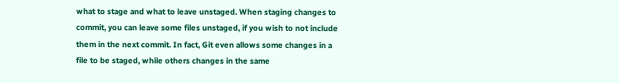what to stage and what to leave unstaged. When staging changes to commit, you can leave some files unstaged, if you wish to not include them in the next commit. In fact, Git even allows some changes in a file to be staged, while others changes in the same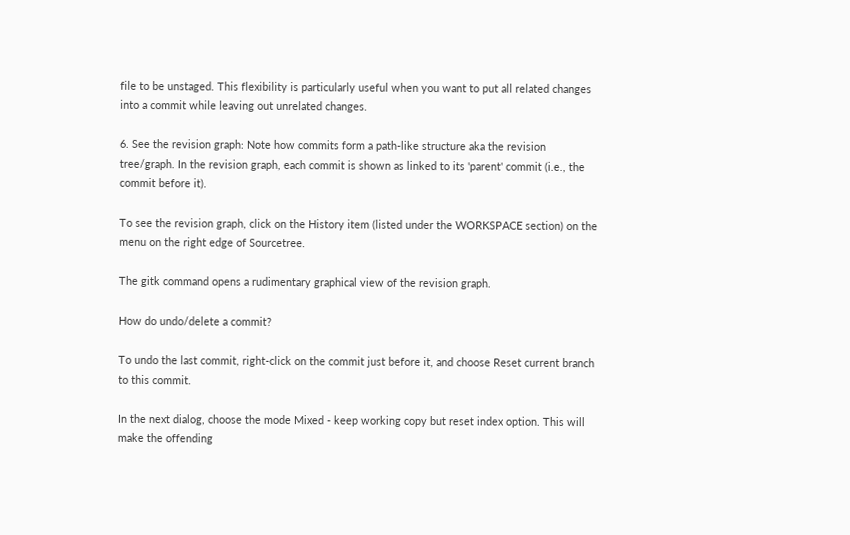file to be unstaged. This flexibility is particularly useful when you want to put all related changes into a commit while leaving out unrelated changes.

6. See the revision graph: Note how commits form a path-like structure aka the revision tree/graph. In the revision graph, each commit is shown as linked to its 'parent' commit (i.e., the commit before it).

To see the revision graph, click on the History item (listed under the WORKSPACE section) on the menu on the right edge of Sourcetree.

The gitk command opens a rudimentary graphical view of the revision graph.

How do undo/delete a commit?

To undo the last commit, right-click on the commit just before it, and choose Reset current branch to this commit.

In the next dialog, choose the mode Mixed - keep working copy but reset index option. This will make the offending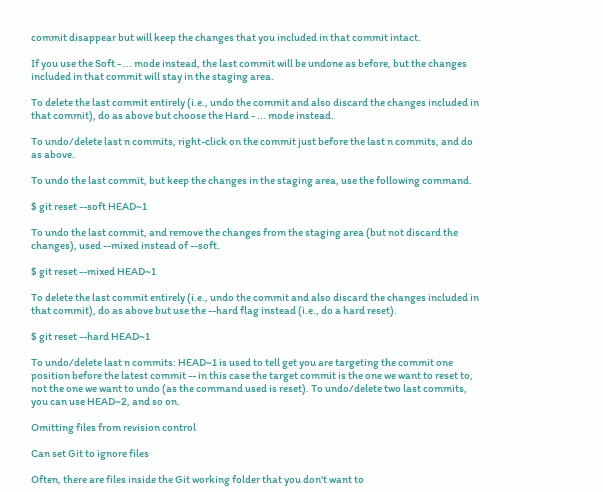commit disappear but will keep the changes that you included in that commit intact.

If you use the Soft - ... mode instead, the last commit will be undone as before, but the changes included in that commit will stay in the staging area.

To delete the last commit entirely (i.e., undo the commit and also discard the changes included in that commit), do as above but choose the Hard - ... mode instead.

To undo/delete last n commits, right-click on the commit just before the last n commits, and do as above.

To undo the last commit, but keep the changes in the staging area, use the following command.

$ git reset --soft HEAD~1

To undo the last commit, and remove the changes from the staging area (but not discard the changes), used --mixed instead of --soft.

$ git reset --mixed HEAD~1

To delete the last commit entirely (i.e., undo the commit and also discard the changes included in that commit), do as above but use the --hard flag instead (i.e., do a hard reset).

$ git reset --hard HEAD~1

To undo/delete last n commits: HEAD~1 is used to tell get you are targeting the commit one position before the latest commit -- in this case the target commit is the one we want to reset to, not the one we want to undo (as the command used is reset). To undo/delete two last commits, you can use HEAD~2, and so on.

Omitting files from revision control

Can set Git to ignore files

Often, there are files inside the Git working folder that you don't want to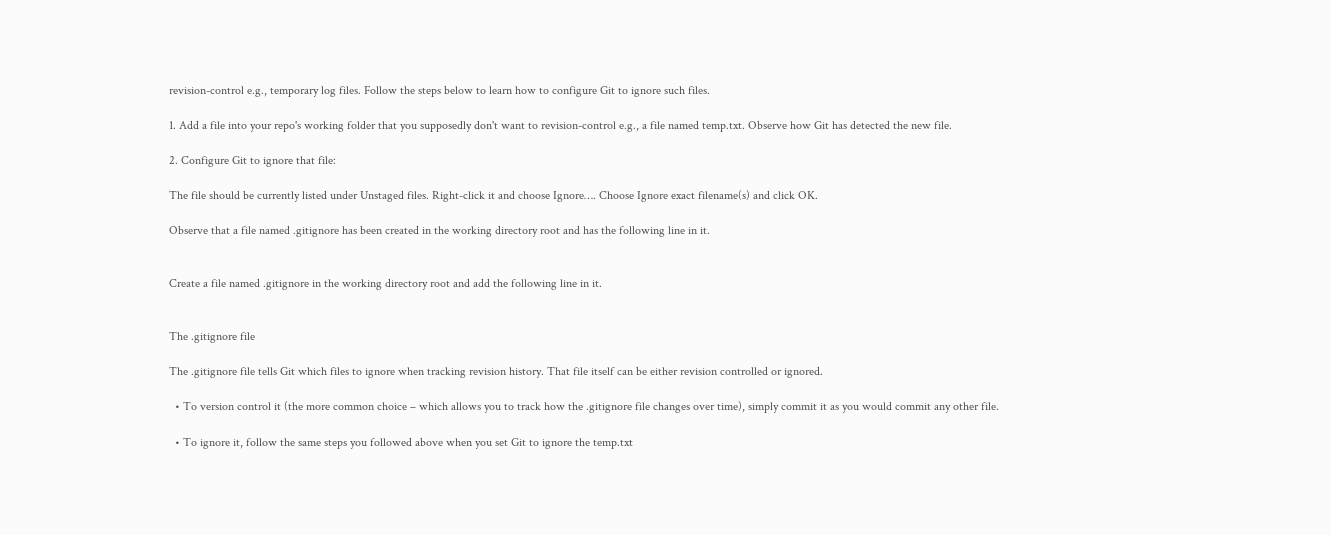revision-control e.g., temporary log files. Follow the steps below to learn how to configure Git to ignore such files.

1. Add a file into your repo's working folder that you supposedly don't want to revision-control e.g., a file named temp.txt. Observe how Git has detected the new file.

2. Configure Git to ignore that file:

The file should be currently listed under Unstaged files. Right-click it and choose Ignore…. Choose Ignore exact filename(s) and click OK.

Observe that a file named .gitignore has been created in the working directory root and has the following line in it.


Create a file named .gitignore in the working directory root and add the following line in it.


The .gitignore file

The .gitignore file tells Git which files to ignore when tracking revision history. That file itself can be either revision controlled or ignored.

  • To version control it (the more common choice – which allows you to track how the .gitignore file changes over time), simply commit it as you would commit any other file.

  • To ignore it, follow the same steps you followed above when you set Git to ignore the temp.txt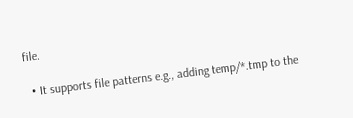file.

  • It supports file patterns e.g., adding temp/*.tmp to the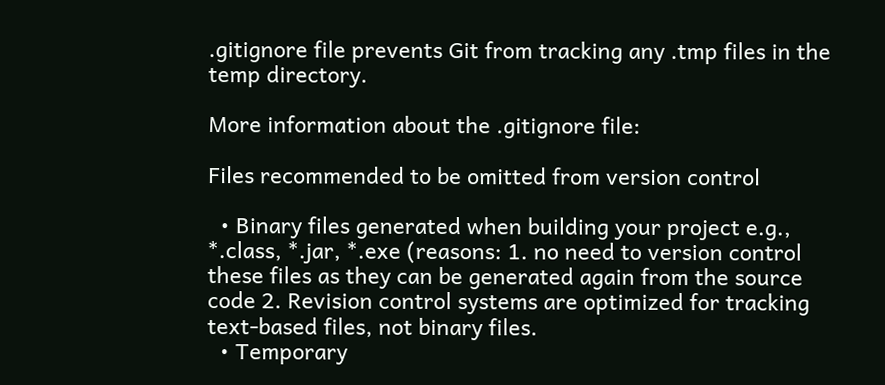.gitignore file prevents Git from tracking any .tmp files in the temp directory.

More information about the .gitignore file:

Files recommended to be omitted from version control

  • Binary files generated when building your project e.g., *.class, *.jar, *.exe (reasons: 1. no need to version control these files as they can be generated again from the source code 2. Revision control systems are optimized for tracking text-based files, not binary files.
  • Temporary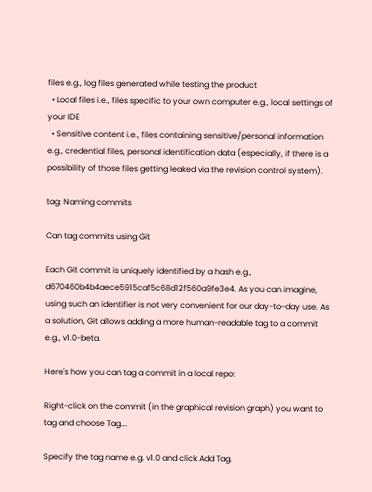files e.g., log files generated while testing the product
  • Local files i.e., files specific to your own computer e.g., local settings of your IDE
  • Sensitive content i.e., files containing sensitive/personal information e.g., credential files, personal identification data (especially, if there is a possibility of those files getting leaked via the revision control system).

tag: Naming commits

Can tag commits using Git

Each Git commit is uniquely identified by a hash e.g., d670460b4b4aece5915caf5c68d12f560a9fe3e4. As you can imagine, using such an identifier is not very convenient for our day-to-day use. As a solution, Git allows adding a more human-readable tag to a commit e.g., v1.0-beta.

Here's how you can tag a commit in a local repo:

Right-click on the commit (in the graphical revision graph) you want to tag and choose Tag….

Specify the tag name e.g. v1.0 and click Add Tag.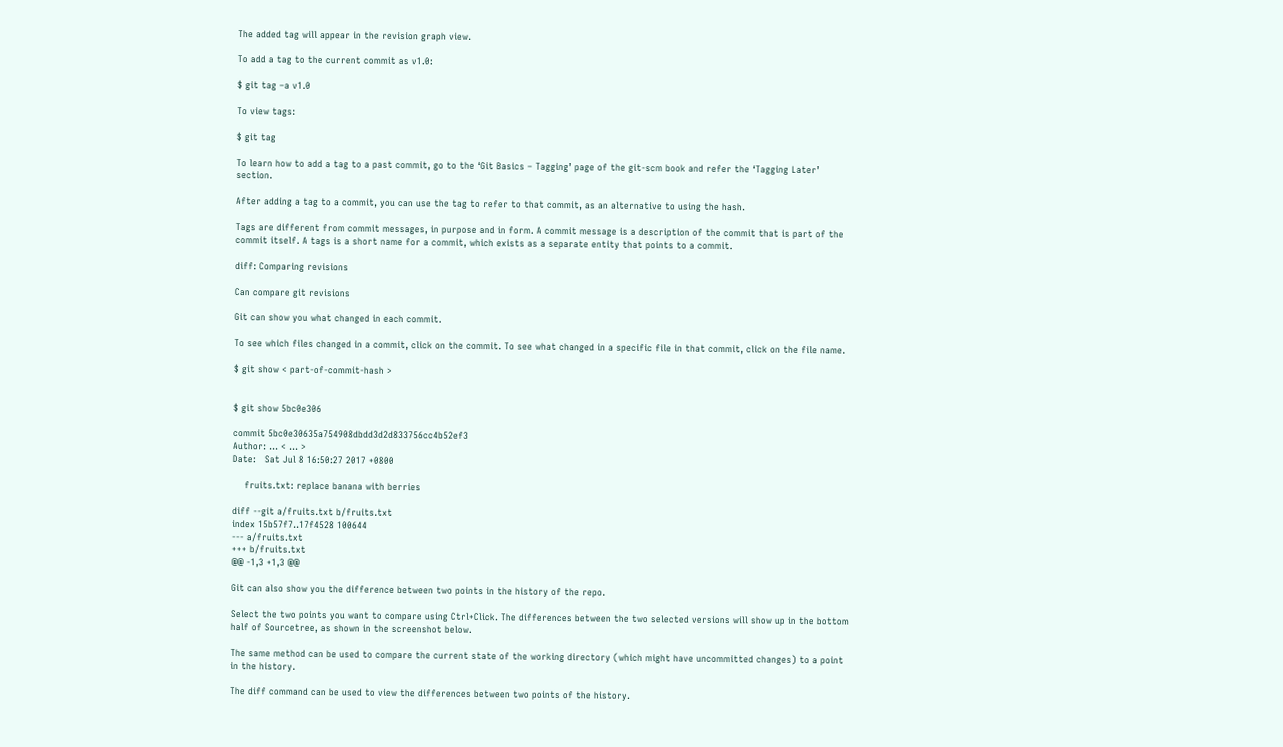The added tag will appear in the revision graph view.

To add a tag to the current commit as v1.0:

$ git tag –a v1.0

To view tags:

$ git tag

To learn how to add a tag to a past commit, go to the ‘Git Basics – Tagging’ page of the git-scm book and refer the ‘Tagging Later’ section.

After adding a tag to a commit, you can use the tag to refer to that commit, as an alternative to using the hash.

Tags are different from commit messages, in purpose and in form. A commit message is a description of the commit that is part of the commit itself. A tags is a short name for a commit, which exists as a separate entity that points to a commit.

diff: Comparing revisions

Can compare git revisions

Git can show you what changed in each commit.

To see which files changed in a commit, click on the commit. To see what changed in a specific file in that commit, click on the file name.

$ git show < part-of-commit-hash >


$ git show 5bc0e306

commit 5bc0e30635a754908dbdd3d2d833756cc4b52ef3
Author: … < … >
Date:   Sat Jul 8 16:50:27 2017 +0800

    fruits.txt: replace banana with berries

diff --git a/fruits.txt b/fruits.txt
index 15b57f7..17f4528 100644
--- a/fruits.txt
+++ b/fruits.txt
@@ -1,3 +1,3 @@

Git can also show you the difference between two points in the history of the repo.

Select the two points you want to compare using Ctrl+Click. The differences between the two selected versions will show up in the bottom half of Sourcetree, as shown in the screenshot below.

The same method can be used to compare the current state of the working directory (which might have uncommitted changes) to a point in the history.

The diff command can be used to view the differences between two points of the history.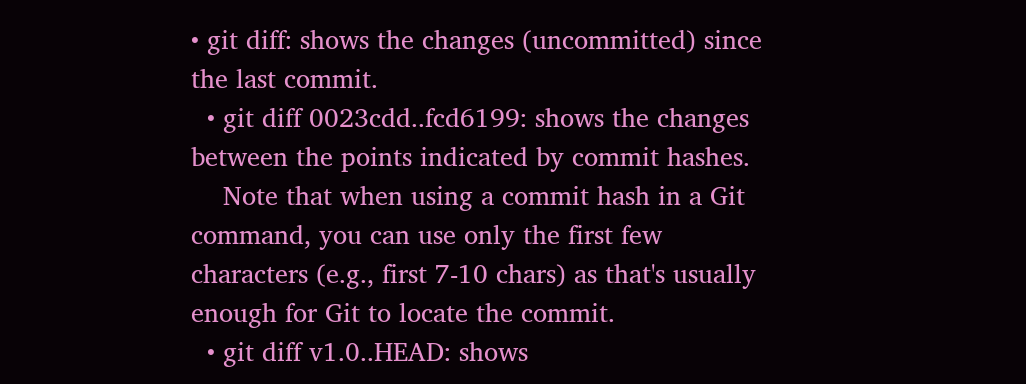• git diff: shows the changes (uncommitted) since the last commit.
  • git diff 0023cdd..fcd6199: shows the changes between the points indicated by commit hashes.
    Note that when using a commit hash in a Git command, you can use only the first few characters (e.g., first 7-10 chars) as that's usually enough for Git to locate the commit.
  • git diff v1.0..HEAD: shows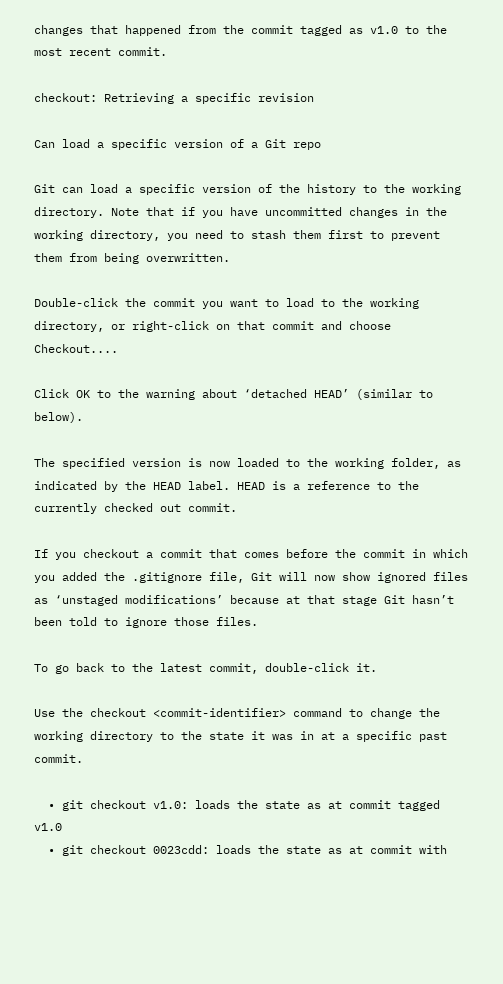changes that happened from the commit tagged as v1.0 to the most recent commit.

checkout: Retrieving a specific revision

Can load a specific version of a Git repo

Git can load a specific version of the history to the working directory. Note that if you have uncommitted changes in the working directory, you need to stash them first to prevent them from being overwritten.

Double-click the commit you want to load to the working directory, or right-click on that commit and choose Checkout....

Click OK to the warning about ‘detached HEAD’ (similar to below).

The specified version is now loaded to the working folder, as indicated by the HEAD label. HEAD is a reference to the currently checked out commit.

If you checkout a commit that comes before the commit in which you added the .gitignore file, Git will now show ignored files as ‘unstaged modifications’ because at that stage Git hasn’t been told to ignore those files.

To go back to the latest commit, double-click it.

Use the checkout <commit-identifier> command to change the working directory to the state it was in at a specific past commit.

  • git checkout v1.0: loads the state as at commit tagged v1.0
  • git checkout 0023cdd: loads the state as at commit with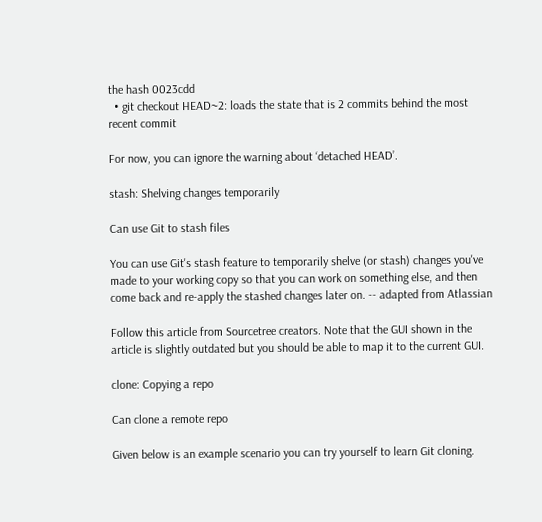the hash 0023cdd
  • git checkout HEAD~2: loads the state that is 2 commits behind the most recent commit

For now, you can ignore the warning about ‘detached HEAD’.

stash: Shelving changes temporarily

Can use Git to stash files

You can use Git's stash feature to temporarily shelve (or stash) changes you've made to your working copy so that you can work on something else, and then come back and re-apply the stashed changes later on. -- adapted from Atlassian

Follow this article from Sourcetree creators. Note that the GUI shown in the article is slightly outdated but you should be able to map it to the current GUI.

clone: Copying a repo

Can clone a remote repo

Given below is an example scenario you can try yourself to learn Git cloning.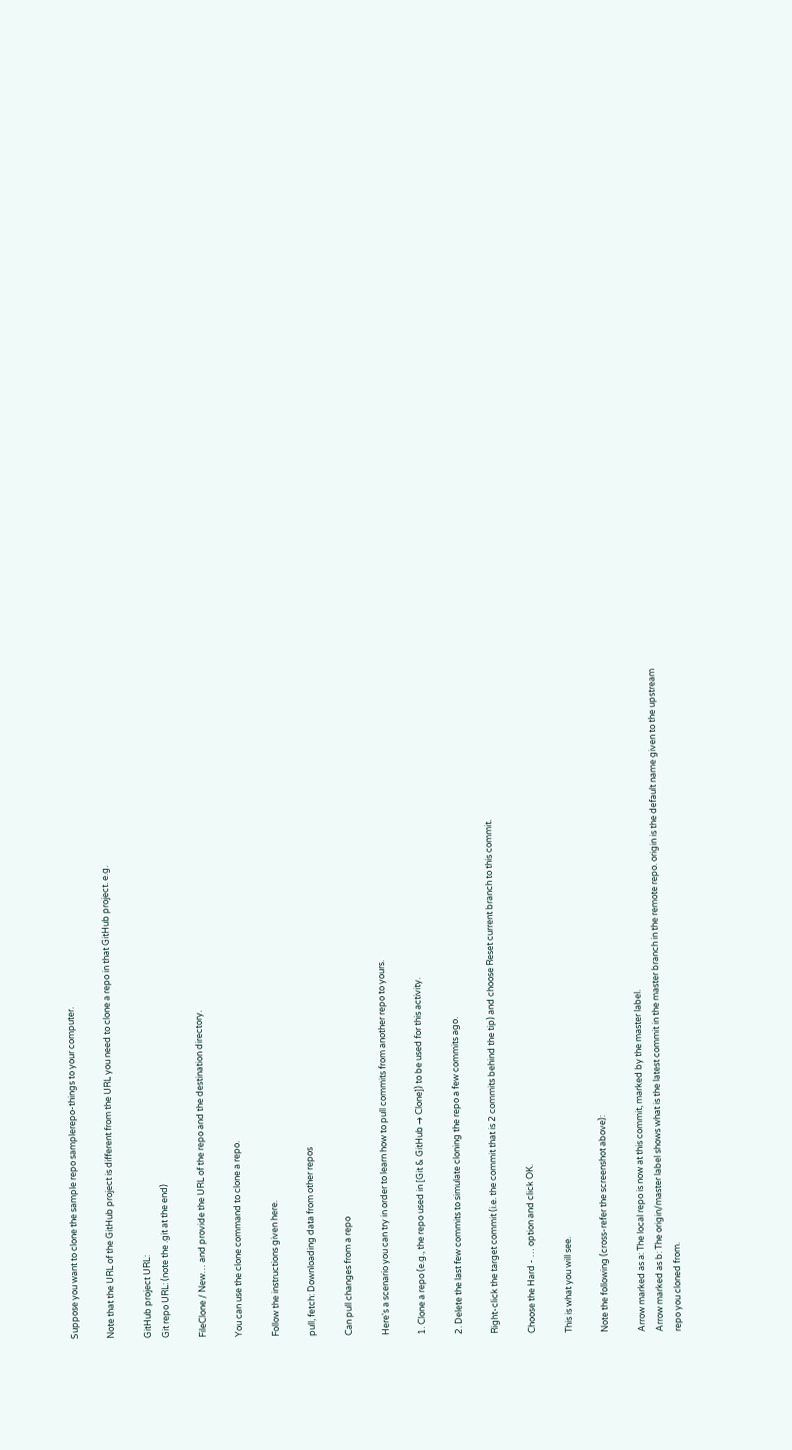Suppose you want to clone the sample repo samplerepo-things to your computer.

Note that the URL of the GitHub project is different from the URL you need to clone a repo in that GitHub project. e.g.

GitHub project URL:
Git repo URL: (note the .git at the end)

FileClone / New… and provide the URL of the repo and the destination directory.

You can use the clone command to clone a repo.

Follow the instructions given here.

pull, fetch: Downloading data from other repos

Can pull changes from a repo

Here's a scenario you can try in order to learn how to pull commits from another repo to yours.

1. Clone a repo (e.g., the repo used in [Git & GitHub → Clone]) to be used for this activity.

2. Delete the last few commits to simulate cloning the repo a few commits ago.

Right-click the target commit (i.e. the commit that is 2 commits behind the tip) and choose Reset current branch to this commit.

Choose the Hard - … option and click OK.

This is what you will see.

Note the following (cross-refer the screenshot above):

Arrow marked as a: The local repo is now at this commit, marked by the master label.
Arrow marked as b: The origin/master label shows what is the latest commit in the master branch in the remote repo. origin is the default name given to the upstream repo you cloned from.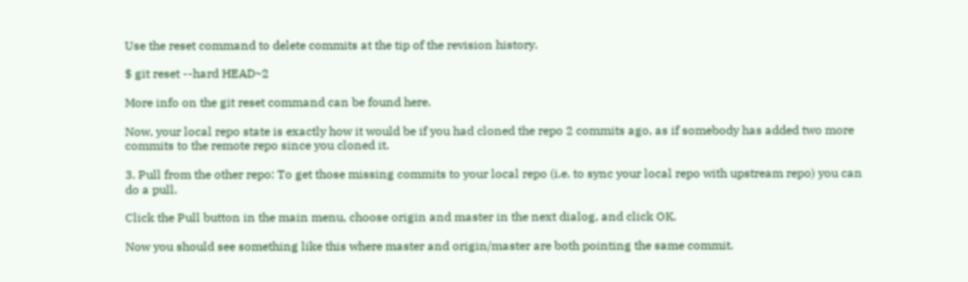Use the reset command to delete commits at the tip of the revision history.

$ git reset --hard HEAD~2

More info on the git reset command can be found here.

Now, your local repo state is exactly how it would be if you had cloned the repo 2 commits ago, as if somebody has added two more commits to the remote repo since you cloned it.

3. Pull from the other repo: To get those missing commits to your local repo (i.e. to sync your local repo with upstream repo) you can do a pull.

Click the Pull button in the main menu, choose origin and master in the next dialog, and click OK.

Now you should see something like this where master and origin/master are both pointing the same commit.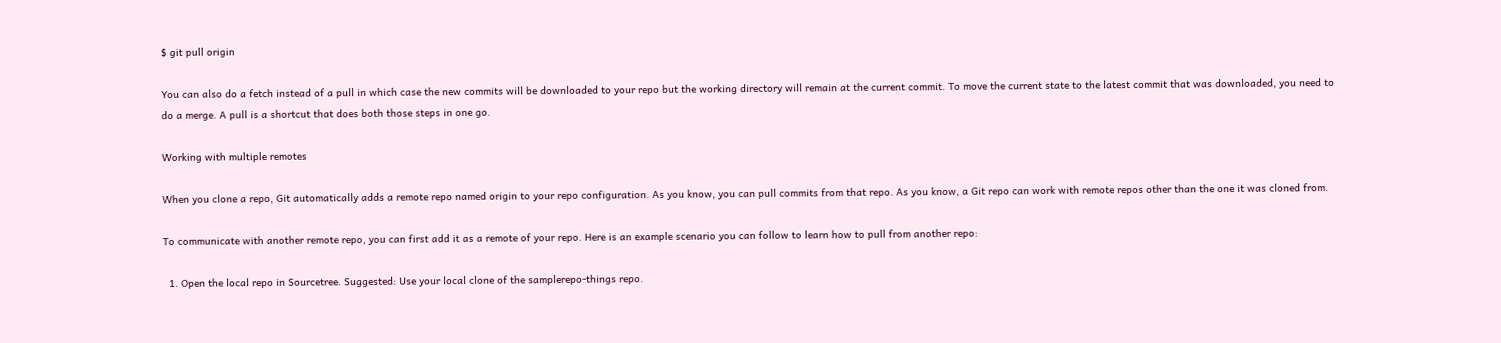$ git pull origin

You can also do a fetch instead of a pull in which case the new commits will be downloaded to your repo but the working directory will remain at the current commit. To move the current state to the latest commit that was downloaded, you need to do a merge. A pull is a shortcut that does both those steps in one go.

Working with multiple remotes

When you clone a repo, Git automatically adds a remote repo named origin to your repo configuration. As you know, you can pull commits from that repo. As you know, a Git repo can work with remote repos other than the one it was cloned from.

To communicate with another remote repo, you can first add it as a remote of your repo. Here is an example scenario you can follow to learn how to pull from another repo:

  1. Open the local repo in Sourcetree. Suggested: Use your local clone of the samplerepo-things repo.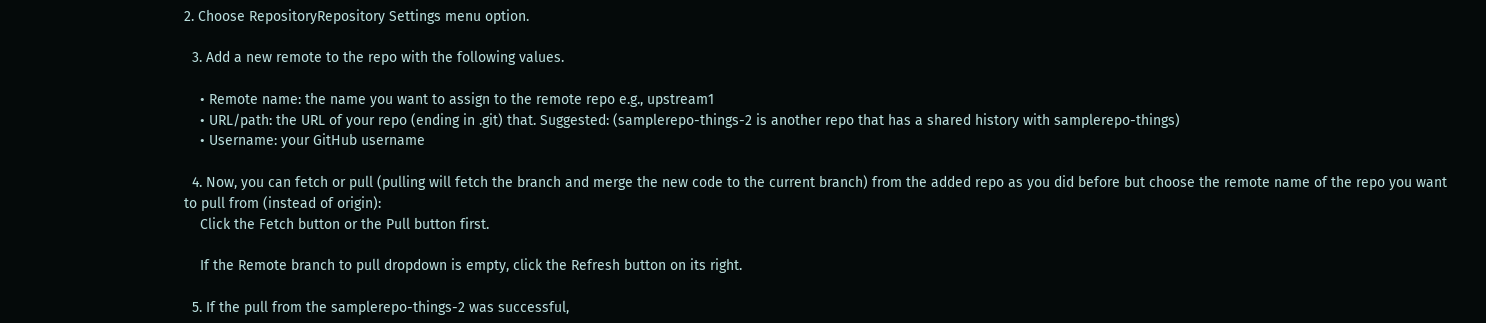2. Choose RepositoryRepository Settings menu option.

  3. Add a new remote to the repo with the following values.

    • Remote name: the name you want to assign to the remote repo e.g., upstream1
    • URL/path: the URL of your repo (ending in .git) that. Suggested: (samplerepo-things-2 is another repo that has a shared history with samplerepo-things)
    • Username: your GitHub username

  4. Now, you can fetch or pull (pulling will fetch the branch and merge the new code to the current branch) from the added repo as you did before but choose the remote name of the repo you want to pull from (instead of origin):
    Click the Fetch button or the Pull button first.

    If the Remote branch to pull dropdown is empty, click the Refresh button on its right.

  5. If the pull from the samplerepo-things-2 was successful,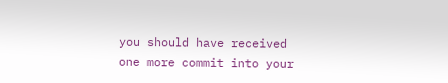you should have received one more commit into your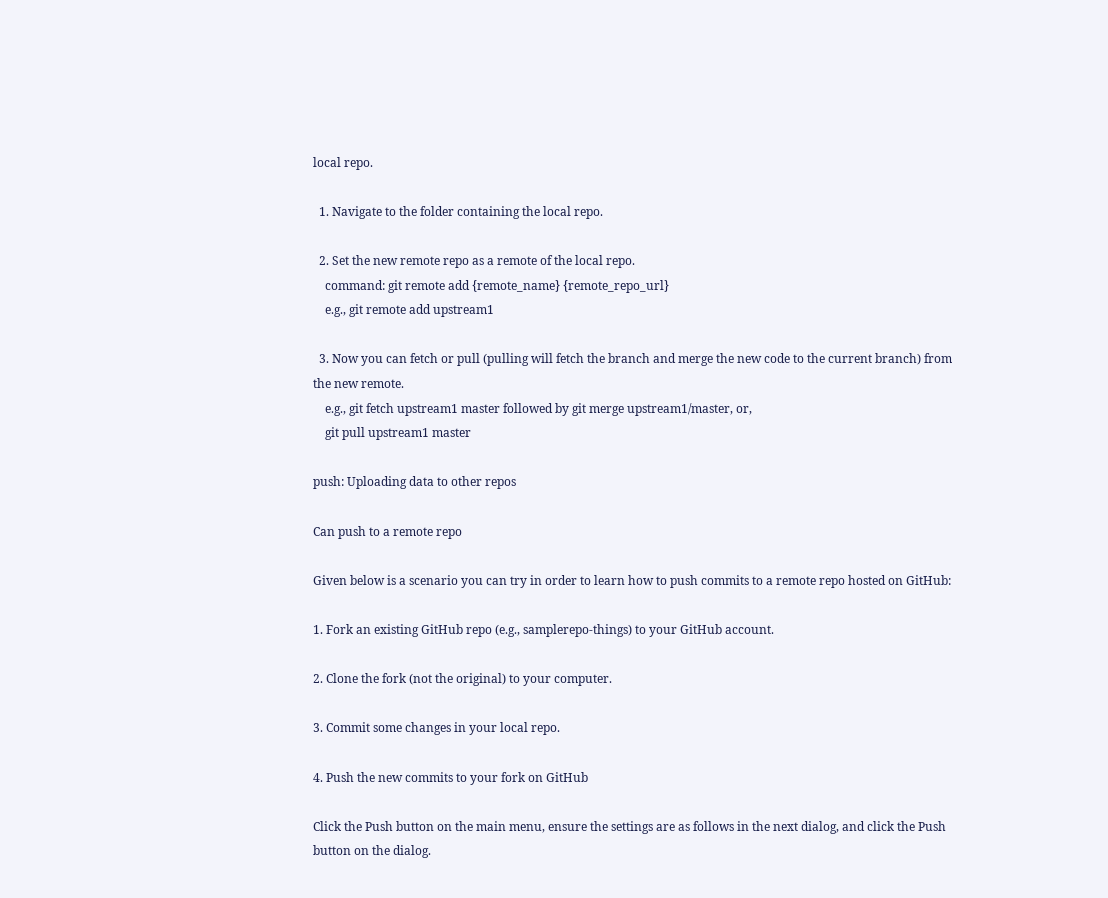local repo.

  1. Navigate to the folder containing the local repo.

  2. Set the new remote repo as a remote of the local repo.
    command: git remote add {remote_name} {remote_repo_url}
    e.g., git remote add upstream1

  3. Now you can fetch or pull (pulling will fetch the branch and merge the new code to the current branch) from the new remote.
    e.g., git fetch upstream1 master followed by git merge upstream1/master, or,
    git pull upstream1 master

push: Uploading data to other repos

Can push to a remote repo

Given below is a scenario you can try in order to learn how to push commits to a remote repo hosted on GitHub:

1. Fork an existing GitHub repo (e.g., samplerepo-things) to your GitHub account.

2. Clone the fork (not the original) to your computer.

3. Commit some changes in your local repo.

4. Push the new commits to your fork on GitHub

Click the Push button on the main menu, ensure the settings are as follows in the next dialog, and click the Push button on the dialog.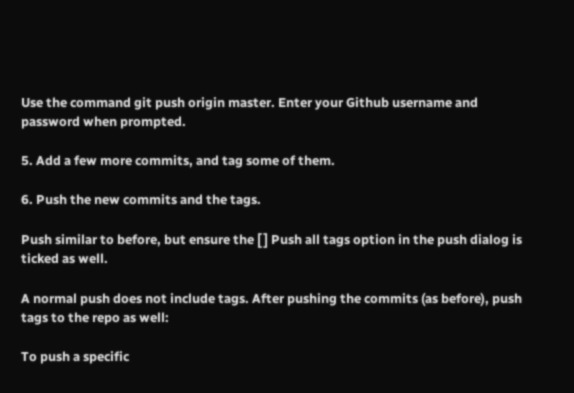Use the command git push origin master. Enter your Github username and password when prompted.

5. Add a few more commits, and tag some of them.

6. Push the new commits and the tags.

Push similar to before, but ensure the [ ] Push all tags option in the push dialog is ticked as well.

A normal push does not include tags. After pushing the commits (as before), push tags to the repo as well:

To push a specific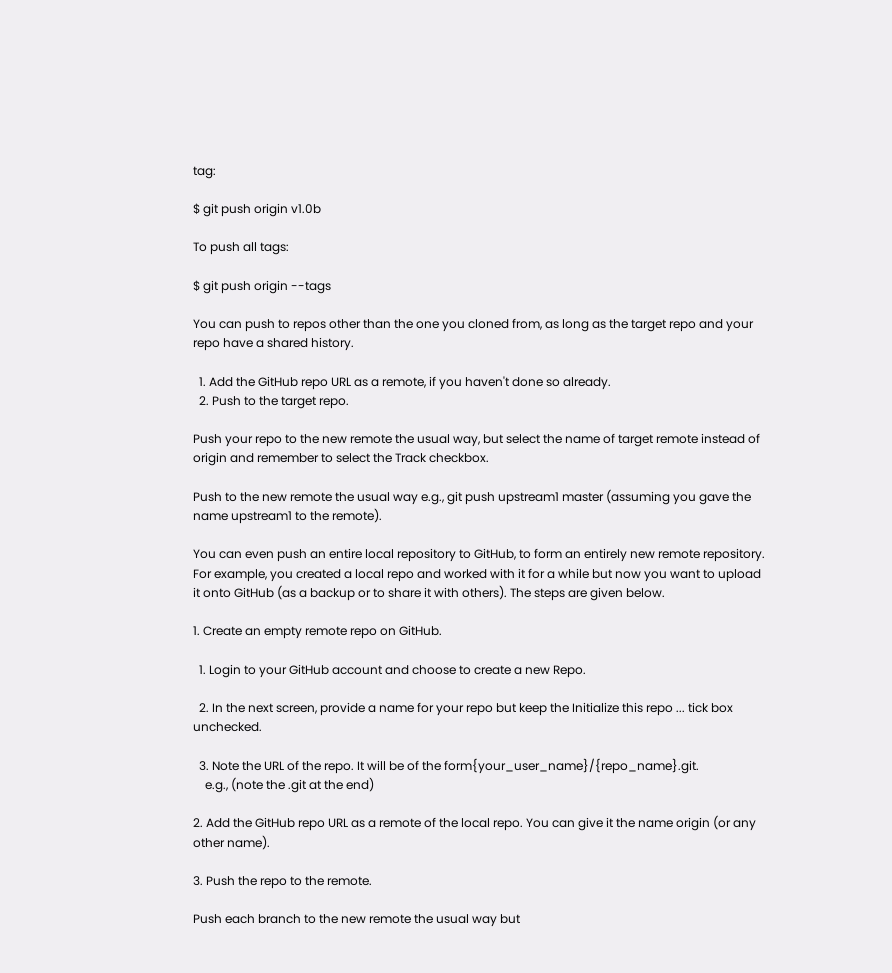tag:

$ git push origin v1.0b

To push all tags:

$ git push origin --tags

You can push to repos other than the one you cloned from, as long as the target repo and your repo have a shared history.

  1. Add the GitHub repo URL as a remote, if you haven't done so already.
  2. Push to the target repo.

Push your repo to the new remote the usual way, but select the name of target remote instead of origin and remember to select the Track checkbox.

Push to the new remote the usual way e.g., git push upstream1 master (assuming you gave the name upstream1 to the remote).

You can even push an entire local repository to GitHub, to form an entirely new remote repository. For example, you created a local repo and worked with it for a while but now you want to upload it onto GitHub (as a backup or to share it with others). The steps are given below.

1. Create an empty remote repo on GitHub.

  1. Login to your GitHub account and choose to create a new Repo.

  2. In the next screen, provide a name for your repo but keep the Initialize this repo ... tick box unchecked.

  3. Note the URL of the repo. It will be of the form{your_user_name}/{repo_name}.git.
    e.g., (note the .git at the end)

2. Add the GitHub repo URL as a remote of the local repo. You can give it the name origin (or any other name).

3. Push the repo to the remote.

Push each branch to the new remote the usual way but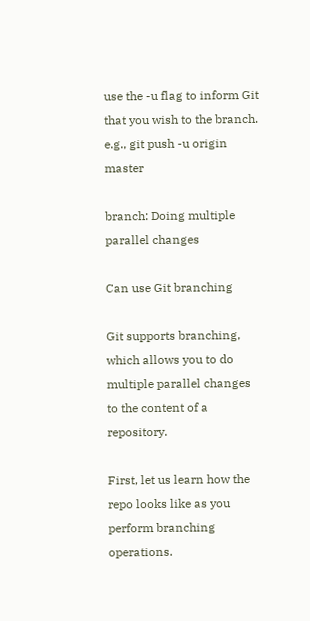use the -u flag to inform Git that you wish to the branch.
e.g., git push -u origin master

branch: Doing multiple parallel changes

Can use Git branching

Git supports branching, which allows you to do multiple parallel changes to the content of a repository.

First, let us learn how the repo looks like as you perform branching operations.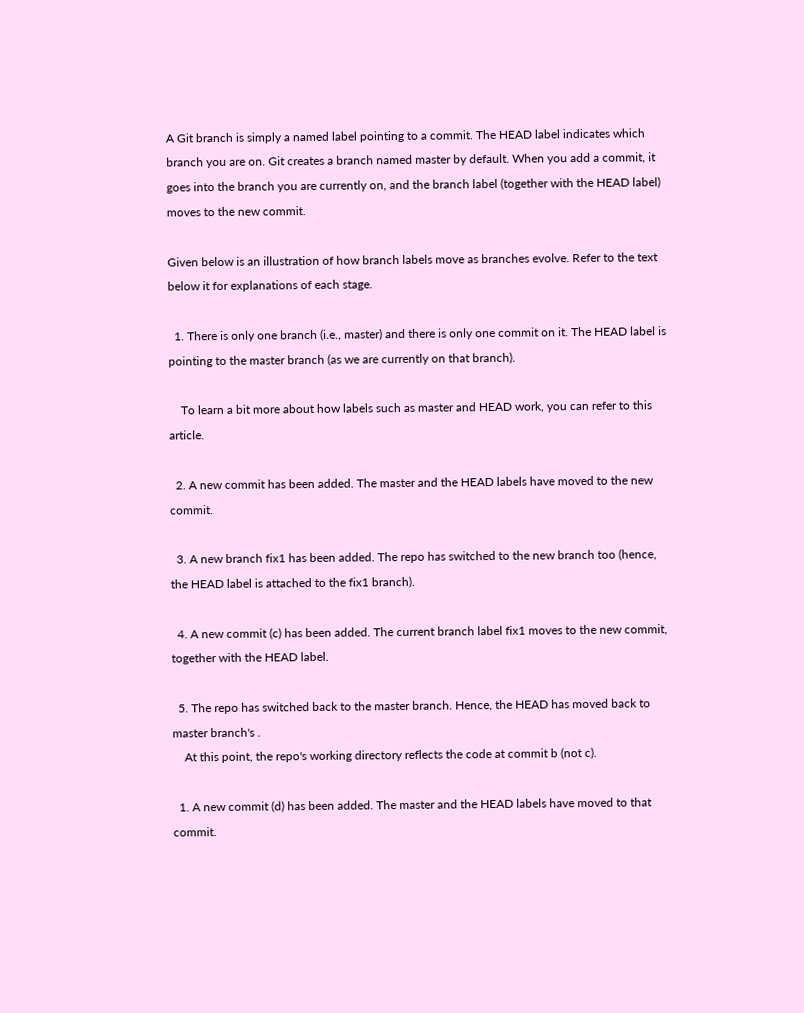A Git branch is simply a named label pointing to a commit. The HEAD label indicates which branch you are on. Git creates a branch named master by default. When you add a commit, it goes into the branch you are currently on, and the branch label (together with the HEAD label) moves to the new commit.

Given below is an illustration of how branch labels move as branches evolve. Refer to the text below it for explanations of each stage.

  1. There is only one branch (i.e., master) and there is only one commit on it. The HEAD label is pointing to the master branch (as we are currently on that branch).

    To learn a bit more about how labels such as master and HEAD work, you can refer to this article.

  2. A new commit has been added. The master and the HEAD labels have moved to the new commit.

  3. A new branch fix1 has been added. The repo has switched to the new branch too (hence, the HEAD label is attached to the fix1 branch).

  4. A new commit (c) has been added. The current branch label fix1 moves to the new commit, together with the HEAD label.

  5. The repo has switched back to the master branch. Hence, the HEAD has moved back to master branch's .
    At this point, the repo's working directory reflects the code at commit b (not c).

  1. A new commit (d) has been added. The master and the HEAD labels have moved to that commit.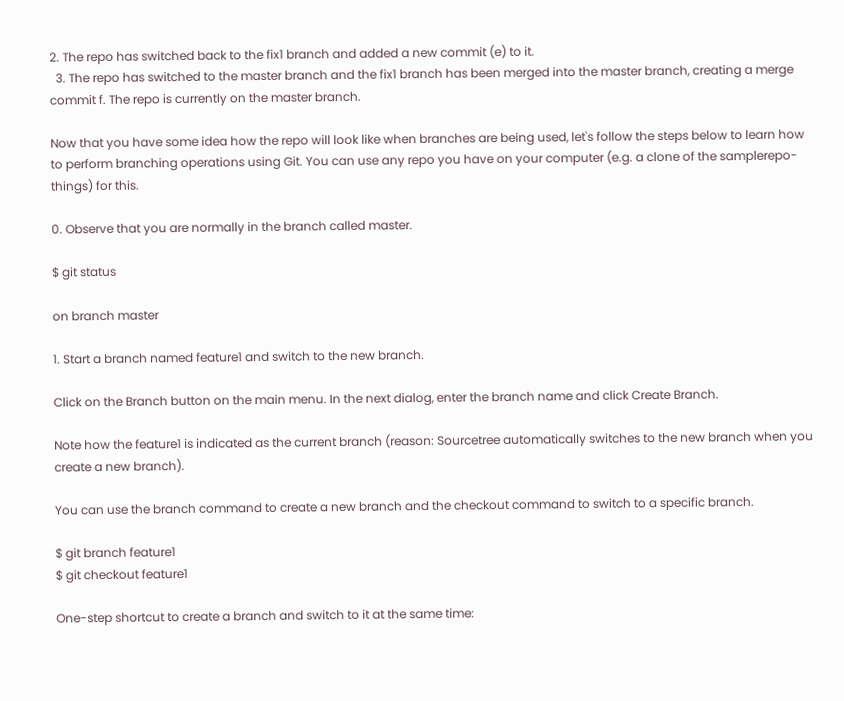2. The repo has switched back to the fix1 branch and added a new commit (e) to it.
  3. The repo has switched to the master branch and the fix1 branch has been merged into the master branch, creating a merge commit f. The repo is currently on the master branch.

Now that you have some idea how the repo will look like when branches are being used, let's follow the steps below to learn how to perform branching operations using Git. You can use any repo you have on your computer (e.g. a clone of the samplerepo-things) for this.

0. Observe that you are normally in the branch called master.

$ git status

on branch master

1. Start a branch named feature1 and switch to the new branch.

Click on the Branch button on the main menu. In the next dialog, enter the branch name and click Create Branch.

Note how the feature1 is indicated as the current branch (reason: Sourcetree automatically switches to the new branch when you create a new branch).

You can use the branch command to create a new branch and the checkout command to switch to a specific branch.

$ git branch feature1
$ git checkout feature1

One-step shortcut to create a branch and switch to it at the same time: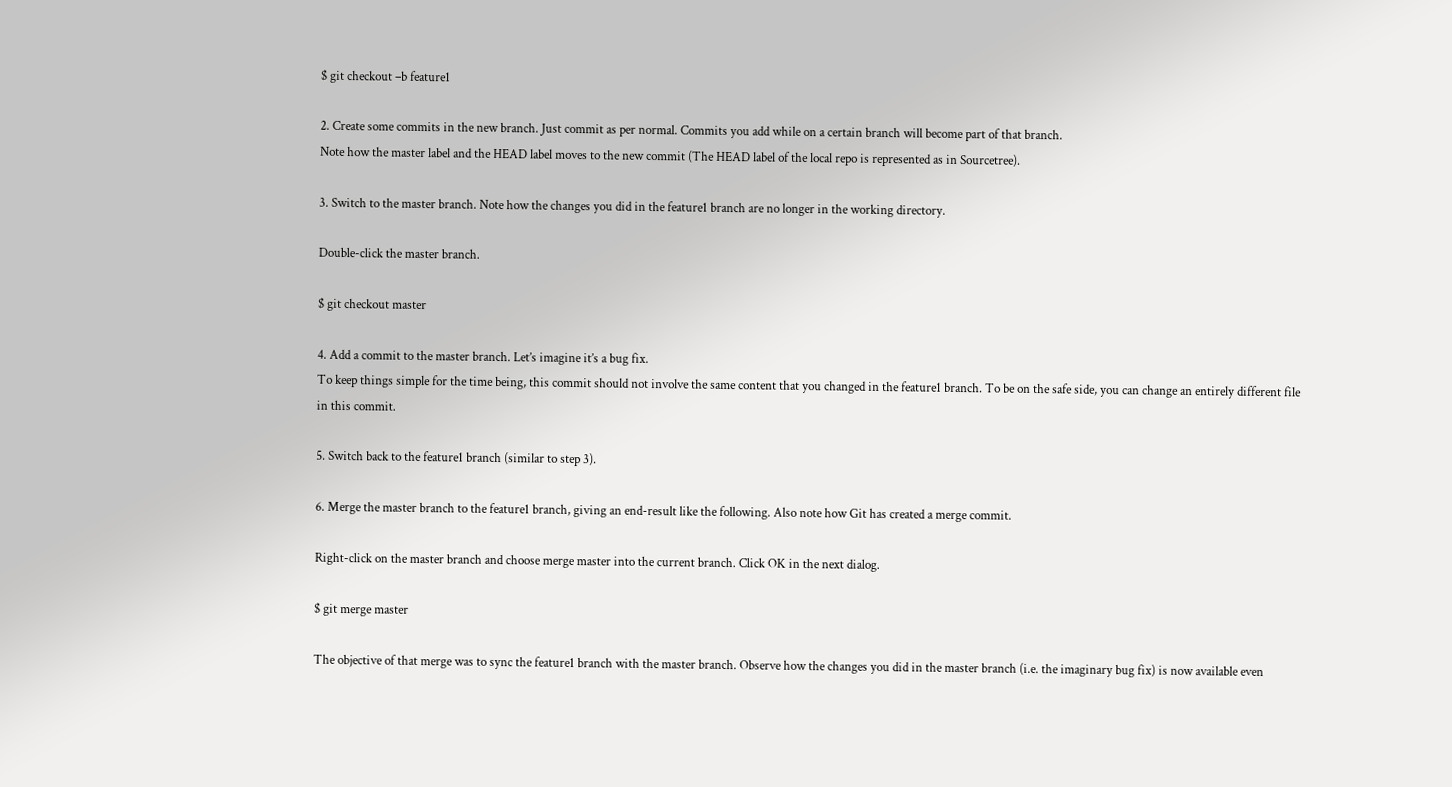$ git checkout –b feature1

2. Create some commits in the new branch. Just commit as per normal. Commits you add while on a certain branch will become part of that branch.
Note how the master label and the HEAD label moves to the new commit (The HEAD label of the local repo is represented as in Sourcetree).

3. Switch to the master branch. Note how the changes you did in the feature1 branch are no longer in the working directory.

Double-click the master branch.

$ git checkout master

4. Add a commit to the master branch. Let’s imagine it’s a bug fix.
To keep things simple for the time being, this commit should not involve the same content that you changed in the feature1 branch. To be on the safe side, you can change an entirely different file in this commit.

5. Switch back to the feature1 branch (similar to step 3).

6. Merge the master branch to the feature1 branch, giving an end-result like the following. Also note how Git has created a merge commit.

Right-click on the master branch and choose merge master into the current branch. Click OK in the next dialog.

$ git merge master

The objective of that merge was to sync the feature1 branch with the master branch. Observe how the changes you did in the master branch (i.e. the imaginary bug fix) is now available even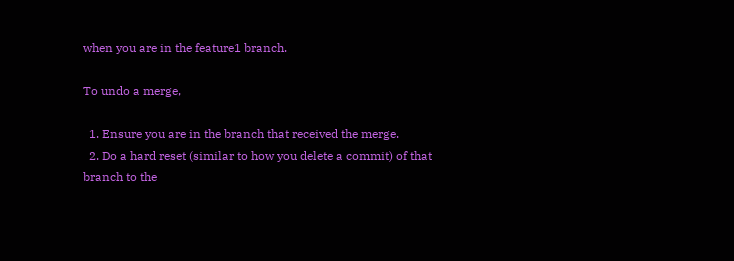when you are in the feature1 branch.

To undo a merge,

  1. Ensure you are in the branch that received the merge.
  2. Do a hard reset (similar to how you delete a commit) of that branch to the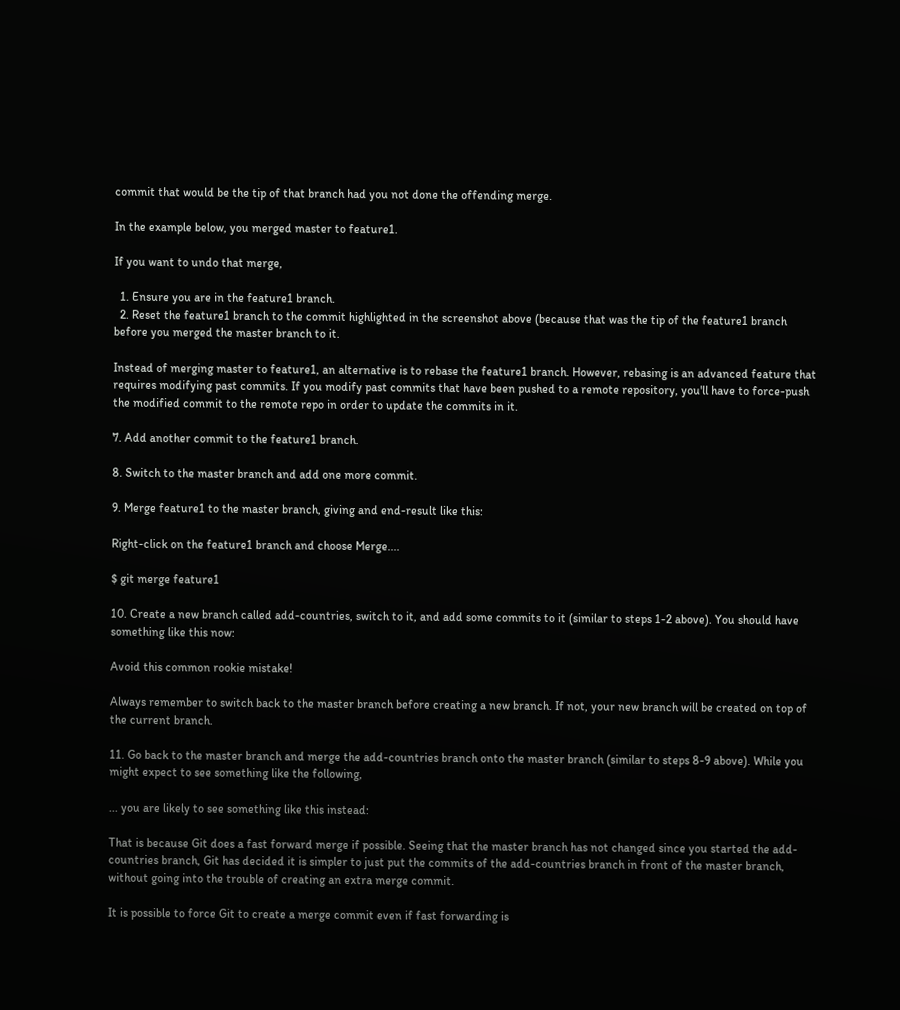commit that would be the tip of that branch had you not done the offending merge.

In the example below, you merged master to feature1.

If you want to undo that merge,

  1. Ensure you are in the feature1 branch.
  2. Reset the feature1 branch to the commit highlighted in the screenshot above (because that was the tip of the feature1 branch before you merged the master branch to it.

Instead of merging master to feature1, an alternative is to rebase the feature1 branch. However, rebasing is an advanced feature that requires modifying past commits. If you modify past commits that have been pushed to a remote repository, you'll have to force-push the modified commit to the remote repo in order to update the commits in it.

7. Add another commit to the feature1 branch.

8. Switch to the master branch and add one more commit.

9. Merge feature1 to the master branch, giving and end-result like this:

Right-click on the feature1 branch and choose Merge....

$ git merge feature1

10. Create a new branch called add-countries, switch to it, and add some commits to it (similar to steps 1-2 above). You should have something like this now:

Avoid this common rookie mistake!

Always remember to switch back to the master branch before creating a new branch. If not, your new branch will be created on top of the current branch.

11. Go back to the master branch and merge the add-countries branch onto the master branch (similar to steps 8-9 above). While you might expect to see something like the following,

... you are likely to see something like this instead:

That is because Git does a fast forward merge if possible. Seeing that the master branch has not changed since you started the add-countries branch, Git has decided it is simpler to just put the commits of the add-countries branch in front of the master branch, without going into the trouble of creating an extra merge commit.

It is possible to force Git to create a merge commit even if fast forwarding is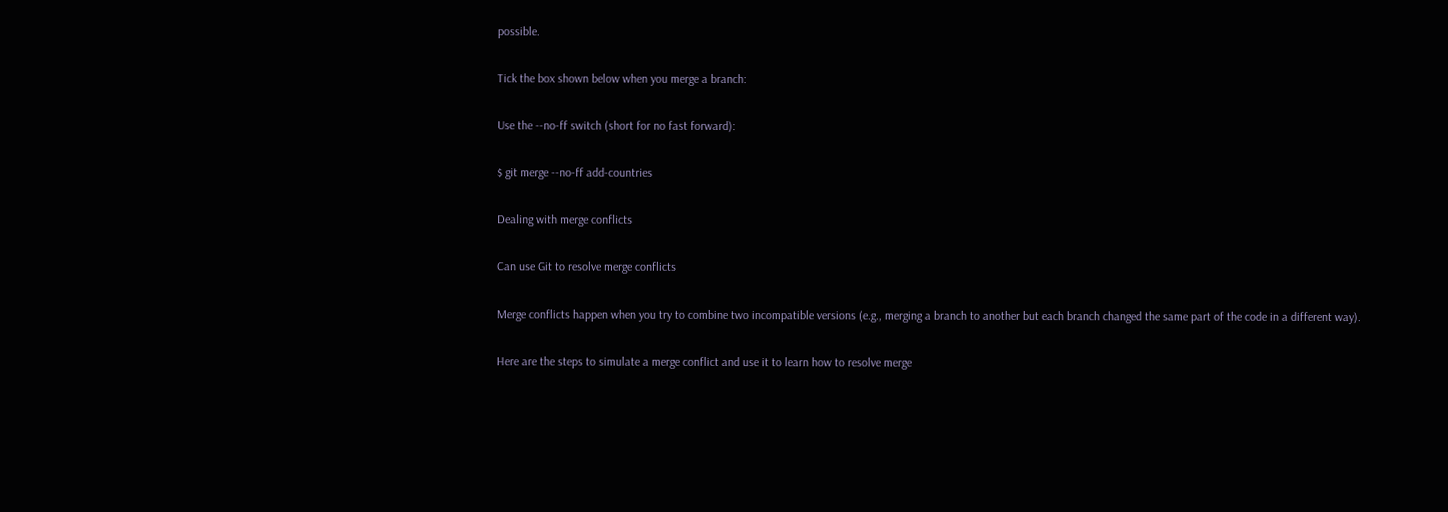possible.

Tick the box shown below when you merge a branch:

Use the --no-ff switch (short for no fast forward):

$ git merge --no-ff add-countries

Dealing with merge conflicts

Can use Git to resolve merge conflicts

Merge conflicts happen when you try to combine two incompatible versions (e.g., merging a branch to another but each branch changed the same part of the code in a different way).

Here are the steps to simulate a merge conflict and use it to learn how to resolve merge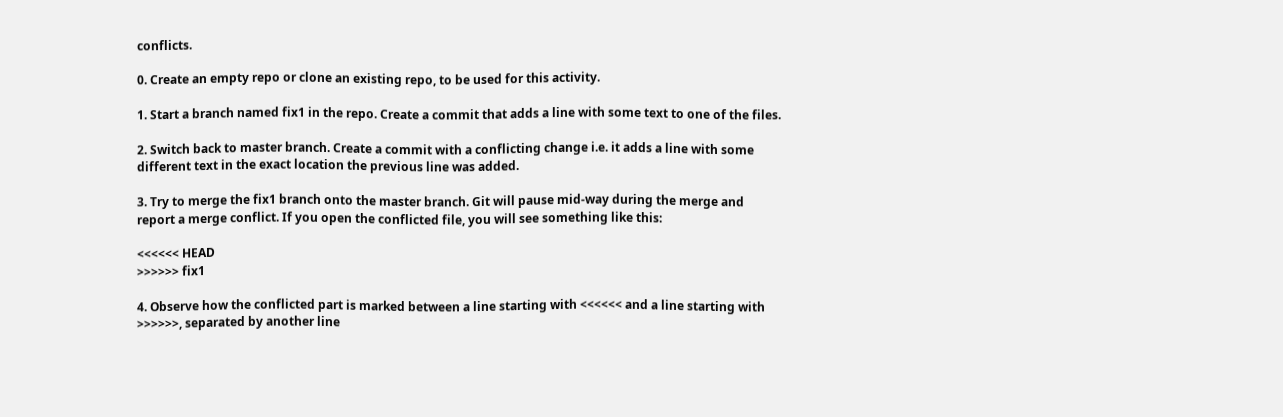conflicts.

0. Create an empty repo or clone an existing repo, to be used for this activity.

1. Start a branch named fix1 in the repo. Create a commit that adds a line with some text to one of the files.

2. Switch back to master branch. Create a commit with a conflicting change i.e. it adds a line with some different text in the exact location the previous line was added.

3. Try to merge the fix1 branch onto the master branch. Git will pause mid-way during the merge and report a merge conflict. If you open the conflicted file, you will see something like this:

<<<<<< HEAD
>>>>>> fix1

4. Observe how the conflicted part is marked between a line starting with <<<<<< and a line starting with >>>>>>, separated by another line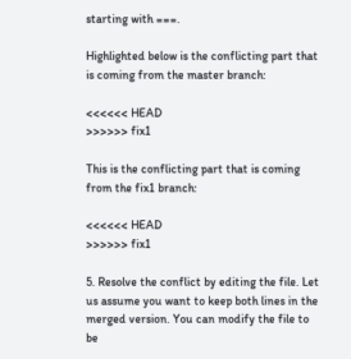starting with ===.

Highlighted below is the conflicting part that is coming from the master branch:

<<<<<< HEAD
>>>>>> fix1

This is the conflicting part that is coming from the fix1 branch:

<<<<<< HEAD
>>>>>> fix1

5. Resolve the conflict by editing the file. Let us assume you want to keep both lines in the merged version. You can modify the file to be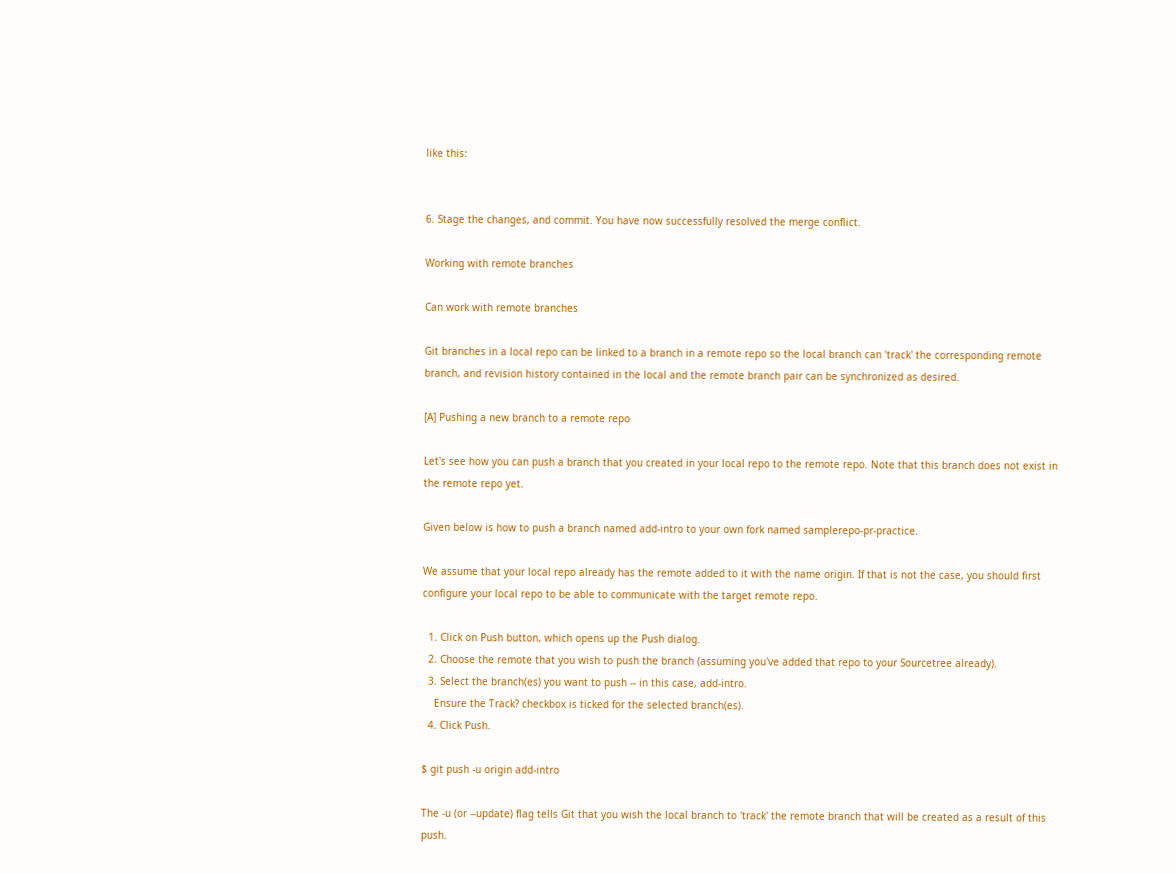like this:


6. Stage the changes, and commit. You have now successfully resolved the merge conflict.

Working with remote branches

Can work with remote branches

Git branches in a local repo can be linked to a branch in a remote repo so the local branch can 'track' the corresponding remote branch, and revision history contained in the local and the remote branch pair can be synchronized as desired.

[A] Pushing a new branch to a remote repo

Let's see how you can push a branch that you created in your local repo to the remote repo. Note that this branch does not exist in the remote repo yet.

Given below is how to push a branch named add-intro to your own fork named samplerepo-pr-practice.

We assume that your local repo already has the remote added to it with the name origin. If that is not the case, you should first configure your local repo to be able to communicate with the target remote repo.

  1. Click on Push button, which opens up the Push dialog.
  2. Choose the remote that you wish to push the branch (assuming you've added that repo to your Sourcetree already).
  3. Select the branch(es) you want to push -- in this case, add-intro.
    Ensure the Track? checkbox is ticked for the selected branch(es).
  4. Click Push.

$ git push -u origin add-intro

The -u (or --update) flag tells Git that you wish the local branch to 'track' the remote branch that will be created as a result of this push.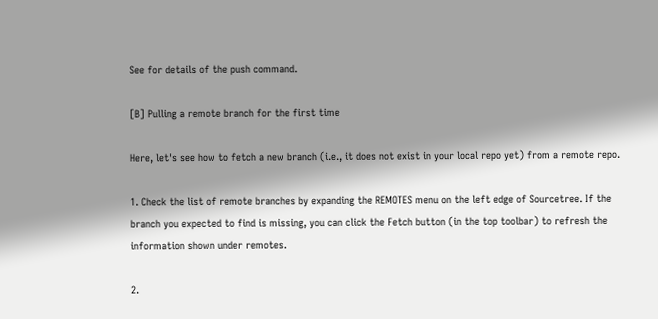See for details of the push command.

[B] Pulling a remote branch for the first time

Here, let's see how to fetch a new branch (i.e., it does not exist in your local repo yet) from a remote repo.

1. Check the list of remote branches by expanding the REMOTES menu on the left edge of Sourcetree. If the branch you expected to find is missing, you can click the Fetch button (in the top toolbar) to refresh the information shown under remotes.

2.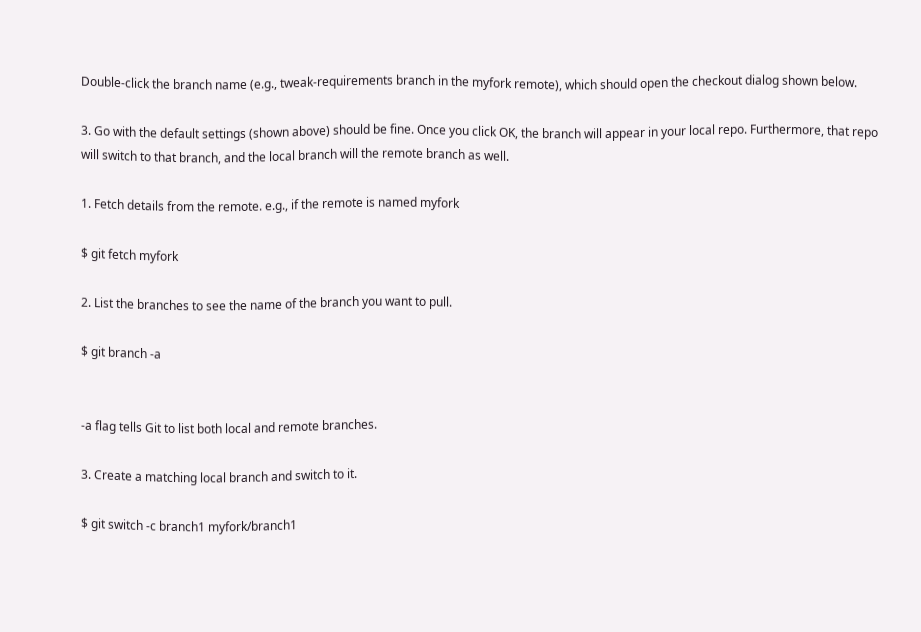Double-click the branch name (e.g., tweak-requirements branch in the myfork remote), which should open the checkout dialog shown below.

3. Go with the default settings (shown above) should be fine. Once you click OK, the branch will appear in your local repo. Furthermore, that repo will switch to that branch, and the local branch will the remote branch as well.

1. Fetch details from the remote. e.g., if the remote is named myfork

$ git fetch myfork

2. List the branches to see the name of the branch you want to pull.

$ git branch -a


-a flag tells Git to list both local and remote branches.

3. Create a matching local branch and switch to it.

$ git switch -c branch1 myfork/branch1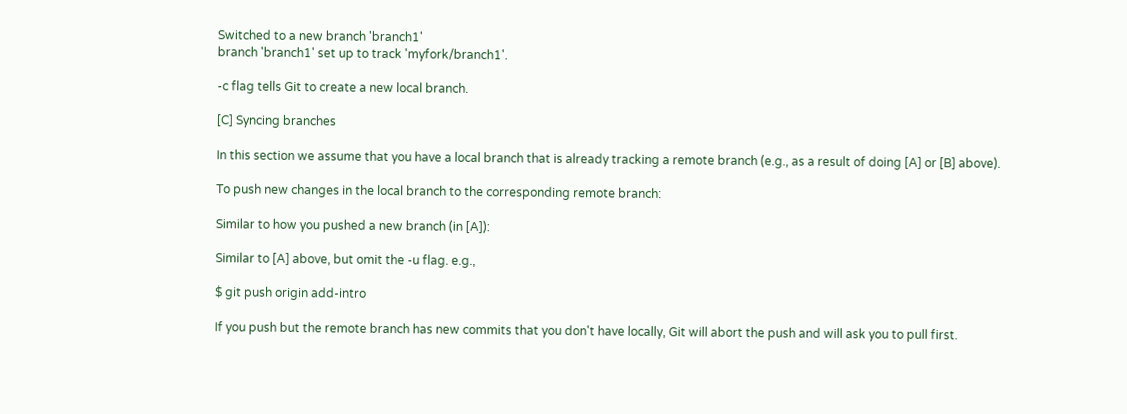Switched to a new branch 'branch1'
branch 'branch1' set up to track 'myfork/branch1'.

-c flag tells Git to create a new local branch.

[C] Syncing branches

In this section we assume that you have a local branch that is already tracking a remote branch (e.g., as a result of doing [A] or [B] above).

To push new changes in the local branch to the corresponding remote branch:

Similar to how you pushed a new branch (in [A]):

Similar to [A] above, but omit the -u flag. e.g.,

$ git push origin add-intro

If you push but the remote branch has new commits that you don't have locally, Git will abort the push and will ask you to pull first.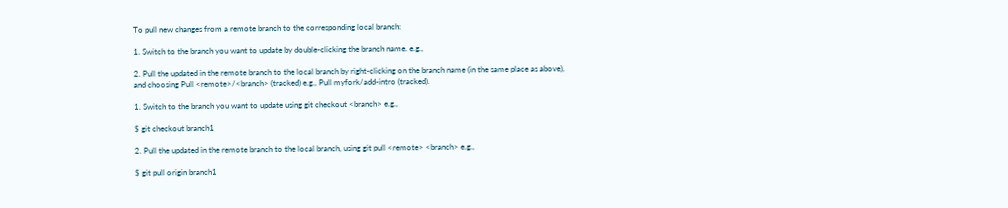To pull new changes from a remote branch to the corresponding local branch:

1. Switch to the branch you want to update by double-clicking the branch name. e.g.,

2. Pull the updated in the remote branch to the local branch by right-clicking on the branch name (in the same place as above), and choosing Pull <remote>/<branch> (tracked) e.g., Pull myfork/add-intro (tracked).

1. Switch to the branch you want to update using git checkout <branch> e.g.,

$ git checkout branch1

2. Pull the updated in the remote branch to the local branch, using git pull <remote> <branch> e.g.,

$ git pull origin branch1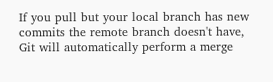If you pull but your local branch has new commits the remote branch doesn't have, Git will automatically perform a merge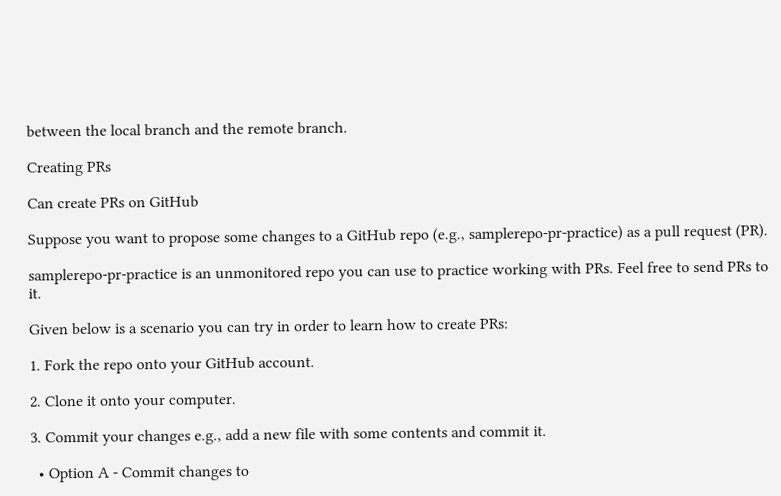between the local branch and the remote branch.

Creating PRs

Can create PRs on GitHub

Suppose you want to propose some changes to a GitHub repo (e.g., samplerepo-pr-practice) as a pull request (PR).

samplerepo-pr-practice is an unmonitored repo you can use to practice working with PRs. Feel free to send PRs to it.

Given below is a scenario you can try in order to learn how to create PRs:

1. Fork the repo onto your GitHub account.

2. Clone it onto your computer.

3. Commit your changes e.g., add a new file with some contents and commit it.

  • Option A - Commit changes to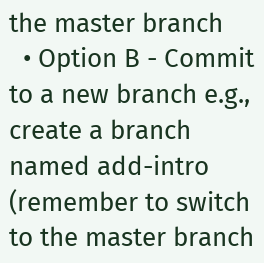the master branch
  • Option B - Commit to a new branch e.g., create a branch named add-intro (remember to switch to the master branch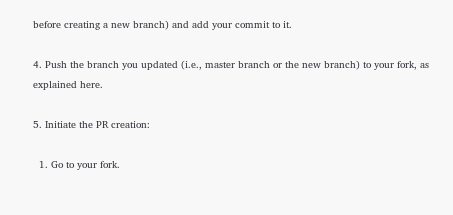before creating a new branch) and add your commit to it.

4. Push the branch you updated (i.e., master branch or the new branch) to your fork, as explained here.

5. Initiate the PR creation:

  1. Go to your fork.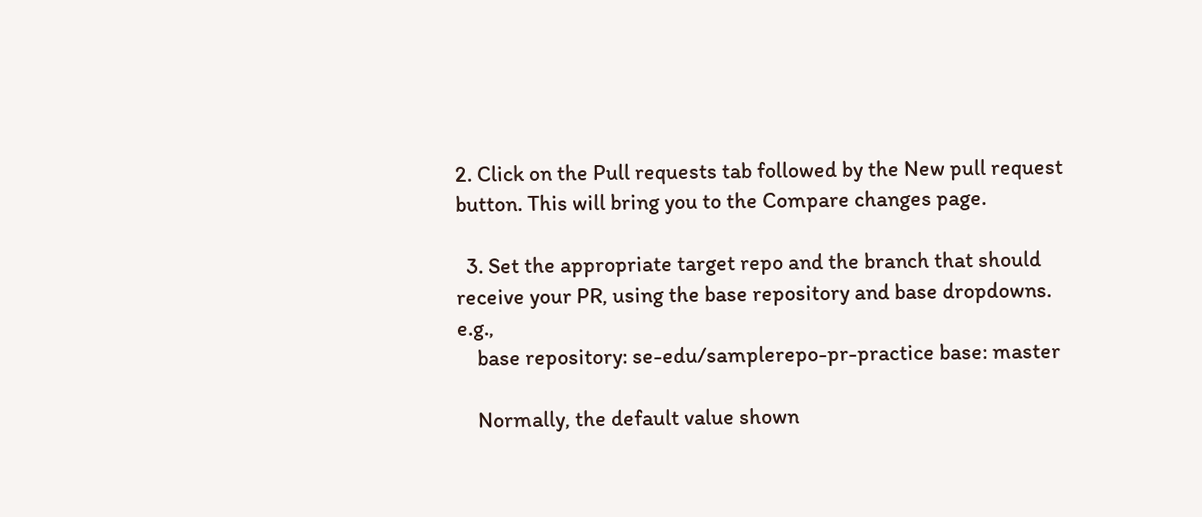2. Click on the Pull requests tab followed by the New pull request button. This will bring you to the Compare changes page.

  3. Set the appropriate target repo and the branch that should receive your PR, using the base repository and base dropdowns. e.g.,
    base repository: se-edu/samplerepo-pr-practice base: master

    Normally, the default value shown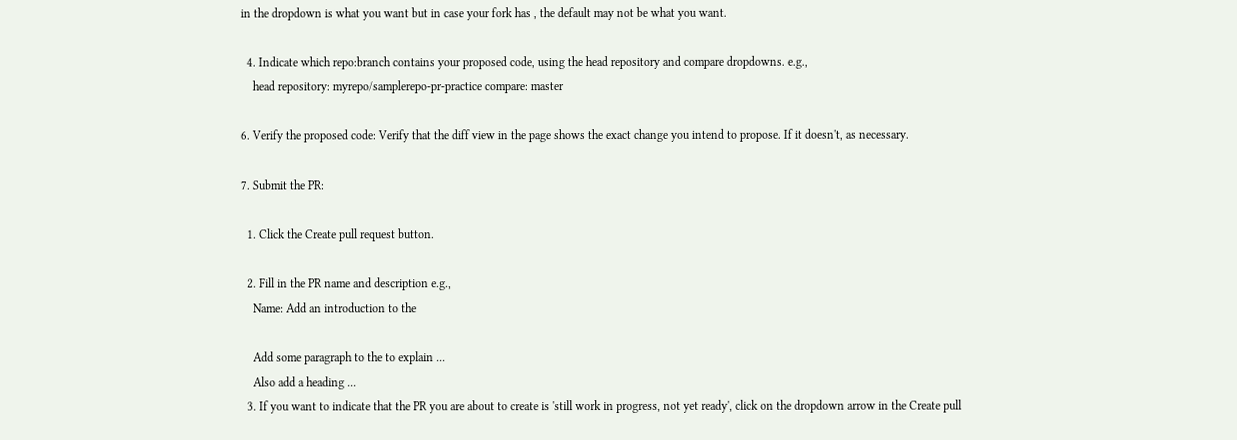in the dropdown is what you want but in case your fork has , the default may not be what you want.

  4. Indicate which repo:branch contains your proposed code, using the head repository and compare dropdowns. e.g.,
    head repository: myrepo/samplerepo-pr-practice compare: master

6. Verify the proposed code: Verify that the diff view in the page shows the exact change you intend to propose. If it doesn't, as necessary.

7. Submit the PR:

  1. Click the Create pull request button.

  2. Fill in the PR name and description e.g.,
    Name: Add an introduction to the

    Add some paragraph to the to explain ...
    Also add a heading ...
  3. If you want to indicate that the PR you are about to create is 'still work in progress, not yet ready', click on the dropdown arrow in the Create pull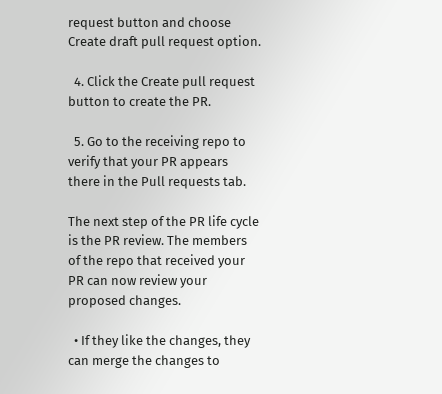request button and choose Create draft pull request option.

  4. Click the Create pull request button to create the PR.

  5. Go to the receiving repo to verify that your PR appears there in the Pull requests tab.

The next step of the PR life cycle is the PR review. The members of the repo that received your PR can now review your proposed changes.

  • If they like the changes, they can merge the changes to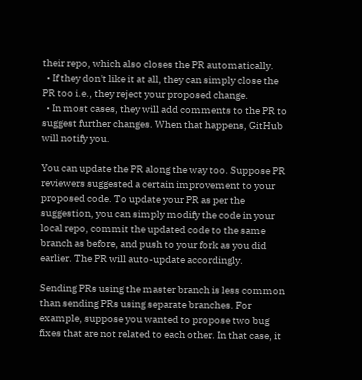their repo, which also closes the PR automatically.
  • If they don't like it at all, they can simply close the PR too i.e., they reject your proposed change.
  • In most cases, they will add comments to the PR to suggest further changes. When that happens, GitHub will notify you.

You can update the PR along the way too. Suppose PR reviewers suggested a certain improvement to your proposed code. To update your PR as per the suggestion, you can simply modify the code in your local repo, commit the updated code to the same branch as before, and push to your fork as you did earlier. The PR will auto-update accordingly.

Sending PRs using the master branch is less common than sending PRs using separate branches. For example, suppose you wanted to propose two bug fixes that are not related to each other. In that case, it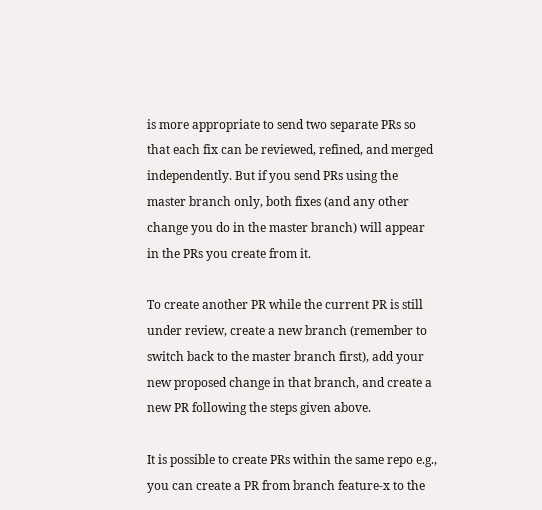is more appropriate to send two separate PRs so that each fix can be reviewed, refined, and merged independently. But if you send PRs using the master branch only, both fixes (and any other change you do in the master branch) will appear in the PRs you create from it.

To create another PR while the current PR is still under review, create a new branch (remember to switch back to the master branch first), add your new proposed change in that branch, and create a new PR following the steps given above.

It is possible to create PRs within the same repo e.g., you can create a PR from branch feature-x to the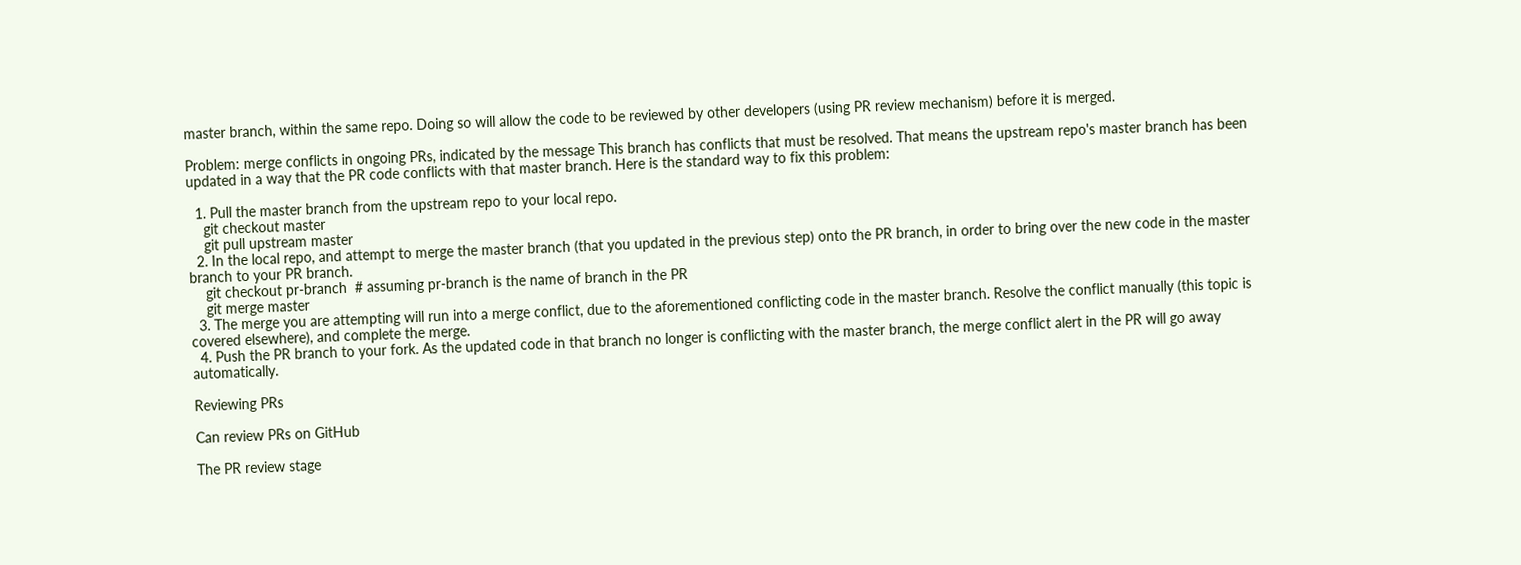master branch, within the same repo. Doing so will allow the code to be reviewed by other developers (using PR review mechanism) before it is merged.

Problem: merge conflicts in ongoing PRs, indicated by the message This branch has conflicts that must be resolved. That means the upstream repo's master branch has been updated in a way that the PR code conflicts with that master branch. Here is the standard way to fix this problem:

  1. Pull the master branch from the upstream repo to your local repo.
    git checkout master
    git pull upstream master
  2. In the local repo, and attempt to merge the master branch (that you updated in the previous step) onto the PR branch, in order to bring over the new code in the master branch to your PR branch.
    git checkout pr-branch  # assuming pr-branch is the name of branch in the PR
    git merge master
  3. The merge you are attempting will run into a merge conflict, due to the aforementioned conflicting code in the master branch. Resolve the conflict manually (this topic is covered elsewhere), and complete the merge.
  4. Push the PR branch to your fork. As the updated code in that branch no longer is conflicting with the master branch, the merge conflict alert in the PR will go away automatically.

Reviewing PRs

Can review PRs on GitHub

The PR review stage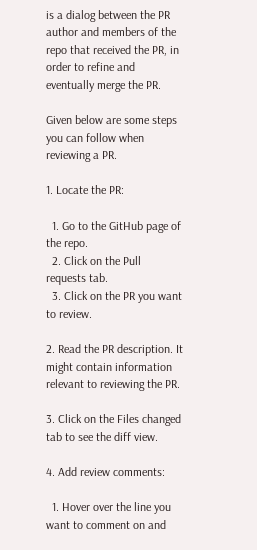is a dialog between the PR author and members of the repo that received the PR, in order to refine and eventually merge the PR.

Given below are some steps you can follow when reviewing a PR.

1. Locate the PR:

  1. Go to the GitHub page of the repo.
  2. Click on the Pull requests tab.
  3. Click on the PR you want to review.

2. Read the PR description. It might contain information relevant to reviewing the PR.

3. Click on the Files changed tab to see the diff view.

4. Add review comments:

  1. Hover over the line you want to comment on and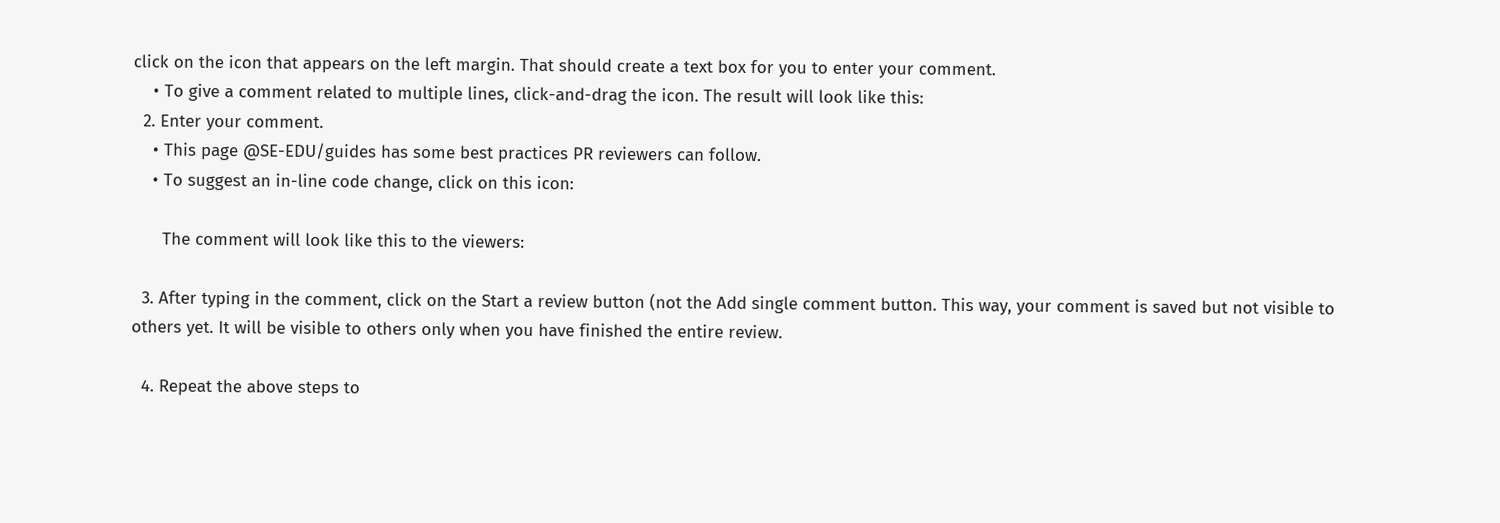click on the icon that appears on the left margin. That should create a text box for you to enter your comment.
    • To give a comment related to multiple lines, click-and-drag the icon. The result will look like this:
  2. Enter your comment.
    • This page @SE-EDU/guides has some best practices PR reviewers can follow.
    • To suggest an in-line code change, click on this icon:

      The comment will look like this to the viewers:

  3. After typing in the comment, click on the Start a review button (not the Add single comment button. This way, your comment is saved but not visible to others yet. It will be visible to others only when you have finished the entire review.

  4. Repeat the above steps to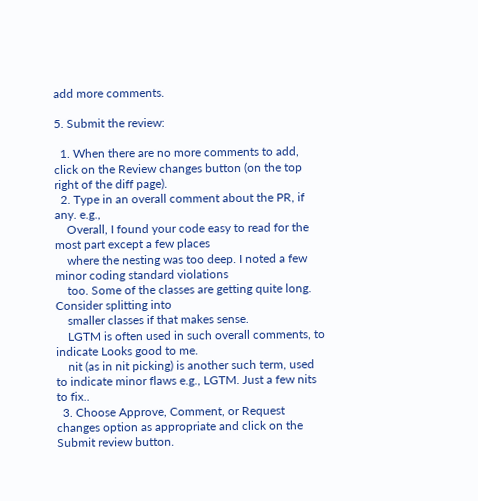add more comments.

5. Submit the review:

  1. When there are no more comments to add, click on the Review changes button (on the top right of the diff page).
  2. Type in an overall comment about the PR, if any. e.g.,
    Overall, I found your code easy to read for the most part except a few places
    where the nesting was too deep. I noted a few minor coding standard violations
    too. Some of the classes are getting quite long. Consider splitting into
    smaller classes if that makes sense.
    LGTM is often used in such overall comments, to indicate Looks good to me.
    nit (as in nit picking) is another such term, used to indicate minor flaws e.g., LGTM. Just a few nits to fix..
  3. Choose Approve, Comment, or Request changes option as appropriate and click on the Submit review button.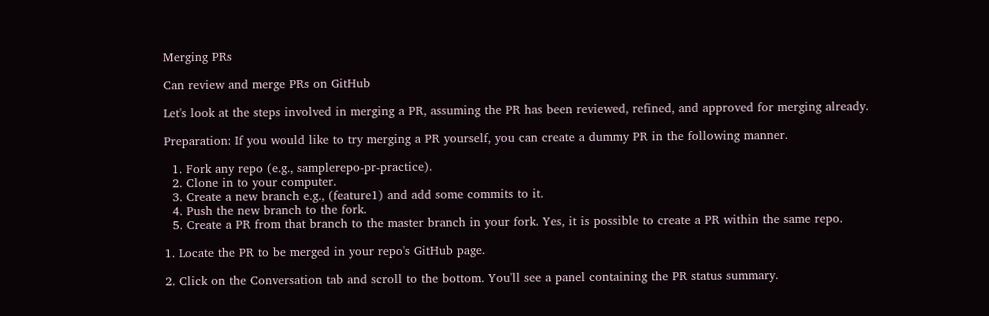Merging PRs

Can review and merge PRs on GitHub

Let's look at the steps involved in merging a PR, assuming the PR has been reviewed, refined, and approved for merging already.

Preparation: If you would like to try merging a PR yourself, you can create a dummy PR in the following manner.

  1. Fork any repo (e.g., samplerepo-pr-practice).
  2. Clone in to your computer.
  3. Create a new branch e.g., (feature1) and add some commits to it.
  4. Push the new branch to the fork.
  5. Create a PR from that branch to the master branch in your fork. Yes, it is possible to create a PR within the same repo.

1. Locate the PR to be merged in your repo's GitHub page.

2. Click on the Conversation tab and scroll to the bottom. You'll see a panel containing the PR status summary.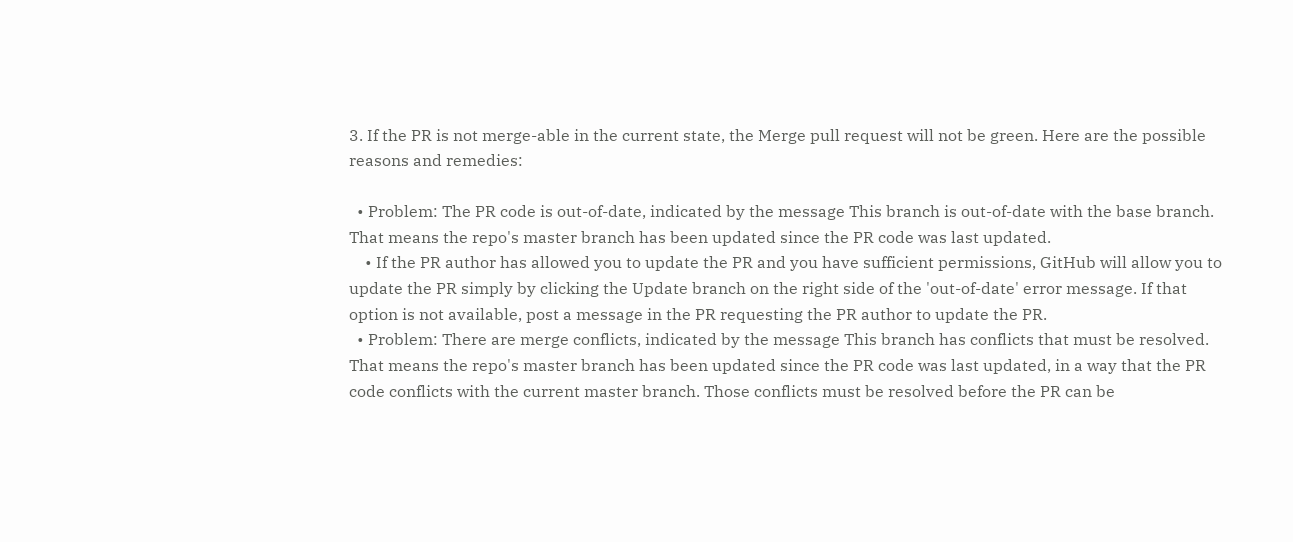3. If the PR is not merge-able in the current state, the Merge pull request will not be green. Here are the possible reasons and remedies:

  • Problem: The PR code is out-of-date, indicated by the message This branch is out-of-date with the base branch. That means the repo's master branch has been updated since the PR code was last updated.
    • If the PR author has allowed you to update the PR and you have sufficient permissions, GitHub will allow you to update the PR simply by clicking the Update branch on the right side of the 'out-of-date' error message. If that option is not available, post a message in the PR requesting the PR author to update the PR.
  • Problem: There are merge conflicts, indicated by the message This branch has conflicts that must be resolved. That means the repo's master branch has been updated since the PR code was last updated, in a way that the PR code conflicts with the current master branch. Those conflicts must be resolved before the PR can be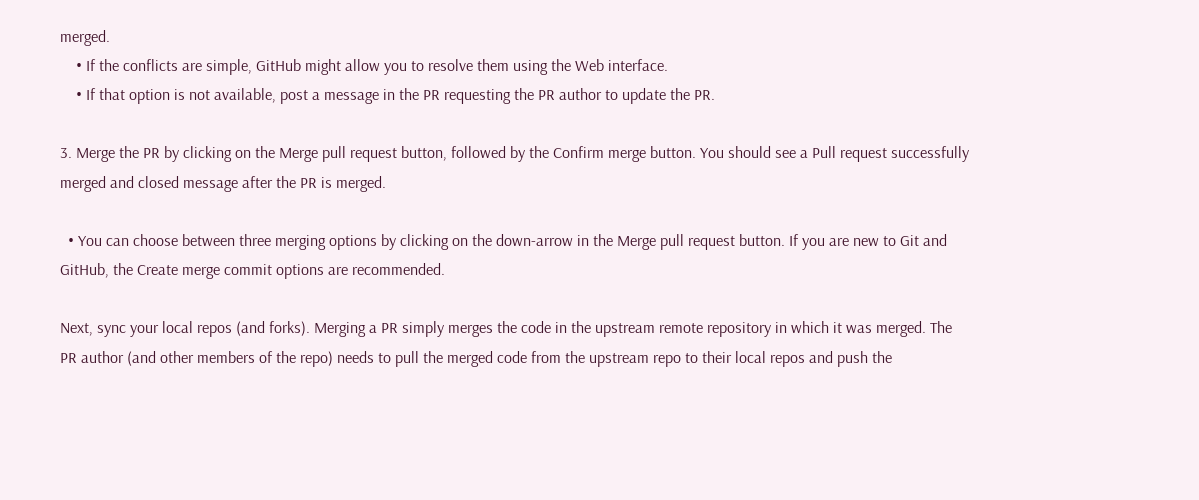merged.
    • If the conflicts are simple, GitHub might allow you to resolve them using the Web interface.
    • If that option is not available, post a message in the PR requesting the PR author to update the PR.

3. Merge the PR by clicking on the Merge pull request button, followed by the Confirm merge button. You should see a Pull request successfully merged and closed message after the PR is merged.

  • You can choose between three merging options by clicking on the down-arrow in the Merge pull request button. If you are new to Git and GitHub, the Create merge commit options are recommended.

Next, sync your local repos (and forks). Merging a PR simply merges the code in the upstream remote repository in which it was merged. The PR author (and other members of the repo) needs to pull the merged code from the upstream repo to their local repos and push the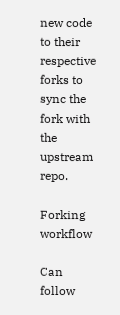new code to their respective forks to sync the fork with the upstream repo.

Forking workflow

Can follow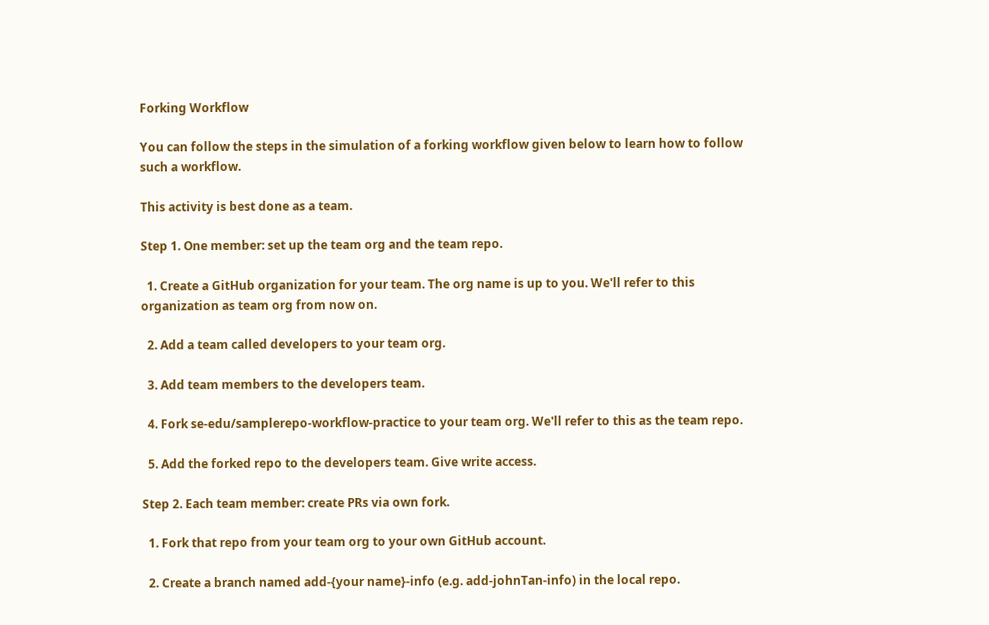Forking Workflow

You can follow the steps in the simulation of a forking workflow given below to learn how to follow such a workflow.

This activity is best done as a team.

Step 1. One member: set up the team org and the team repo.

  1. Create a GitHub organization for your team. The org name is up to you. We'll refer to this organization as team org from now on.

  2. Add a team called developers to your team org.

  3. Add team members to the developers team.

  4. Fork se-edu/samplerepo-workflow-practice to your team org. We'll refer to this as the team repo.

  5. Add the forked repo to the developers team. Give write access.

Step 2. Each team member: create PRs via own fork.

  1. Fork that repo from your team org to your own GitHub account.

  2. Create a branch named add-{your name}-info (e.g. add-johnTan-info) in the local repo.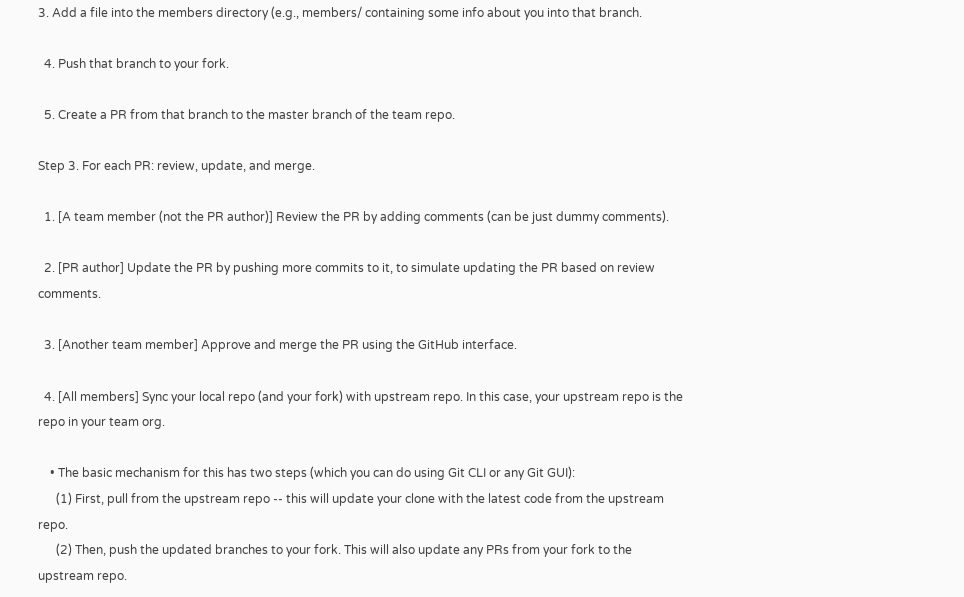3. Add a file into the members directory (e.g., members/ containing some info about you into that branch.

  4. Push that branch to your fork.

  5. Create a PR from that branch to the master branch of the team repo.

Step 3. For each PR: review, update, and merge.

  1. [A team member (not the PR author)] Review the PR by adding comments (can be just dummy comments).

  2. [PR author] Update the PR by pushing more commits to it, to simulate updating the PR based on review comments.

  3. [Another team member] Approve and merge the PR using the GitHub interface.

  4. [All members] Sync your local repo (and your fork) with upstream repo. In this case, your upstream repo is the repo in your team org.

    • The basic mechanism for this has two steps (which you can do using Git CLI or any Git GUI):
      (1) First, pull from the upstream repo -- this will update your clone with the latest code from the upstream repo.
      (2) Then, push the updated branches to your fork. This will also update any PRs from your fork to the upstream repo.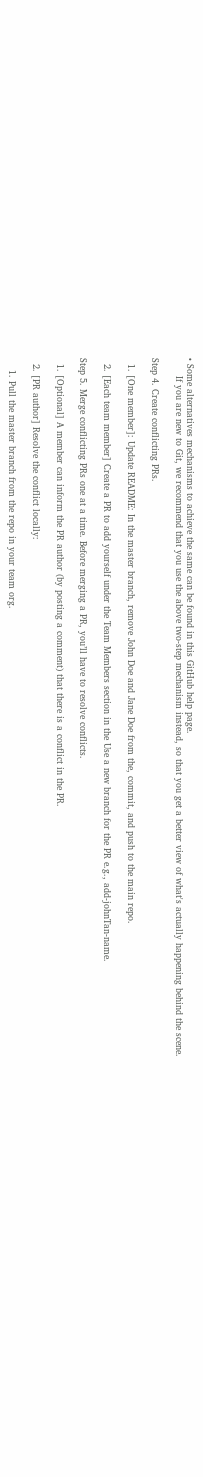• Some alternatives mechanisms to achieve the same can be found in this GitHub help page.
      If you are new to Git, we recommend that you use the above two-step mechanism instead, so that you get a better view of what's actually happening behind the scene.

Step 4. Create conflicting PRs.

  1. [One member]: Update README: In the master branch, remove John Doe and Jane Doe from the, commit, and push to the main repo.

  2. [Each team member] Create a PR to add yourself under the Team Members section in the Use a new branch for the PR e.g., add-johnTan-name.

Step 5. Merge conflicting PRs one at a time. Before merging a PR, you’ll have to resolve conflicts.

  1. [Optional] A member can inform the PR author (by posting a comment) that there is a conflict in the PR.

  2. [PR author] Resolve the conflict locally:

    1. Pull the master branch from the repo in your team org.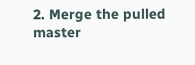2. Merge the pulled master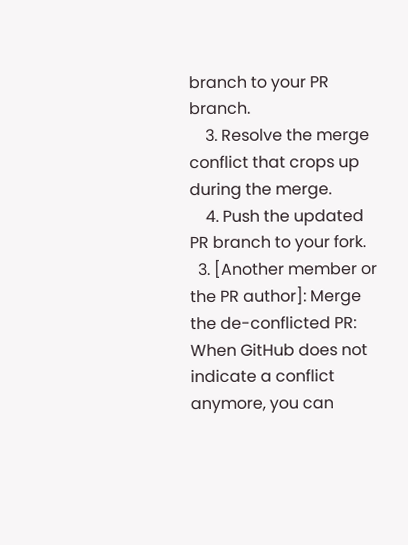branch to your PR branch.
    3. Resolve the merge conflict that crops up during the merge.
    4. Push the updated PR branch to your fork.
  3. [Another member or the PR author]: Merge the de-conflicted PR: When GitHub does not indicate a conflict anymore, you can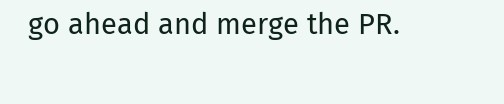go ahead and merge the PR.